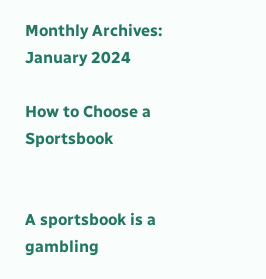Monthly Archives: January 2024

How to Choose a Sportsbook


A sportsbook is a gambling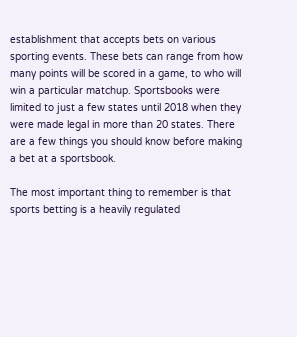establishment that accepts bets on various sporting events. These bets can range from how many points will be scored in a game, to who will win a particular matchup. Sportsbooks were limited to just a few states until 2018 when they were made legal in more than 20 states. There are a few things you should know before making a bet at a sportsbook.

The most important thing to remember is that sports betting is a heavily regulated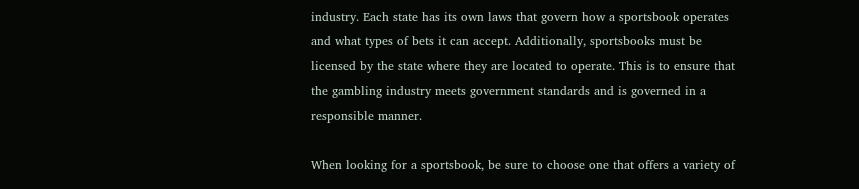industry. Each state has its own laws that govern how a sportsbook operates and what types of bets it can accept. Additionally, sportsbooks must be licensed by the state where they are located to operate. This is to ensure that the gambling industry meets government standards and is governed in a responsible manner.

When looking for a sportsbook, be sure to choose one that offers a variety of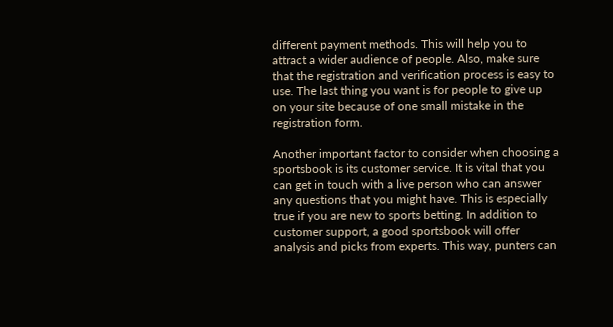different payment methods. This will help you to attract a wider audience of people. Also, make sure that the registration and verification process is easy to use. The last thing you want is for people to give up on your site because of one small mistake in the registration form.

Another important factor to consider when choosing a sportsbook is its customer service. It is vital that you can get in touch with a live person who can answer any questions that you might have. This is especially true if you are new to sports betting. In addition to customer support, a good sportsbook will offer analysis and picks from experts. This way, punters can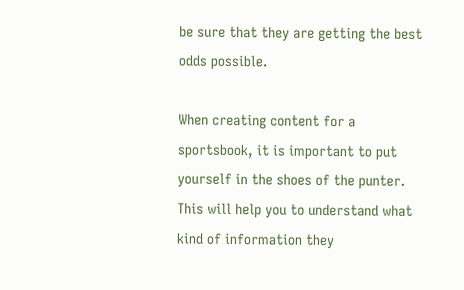be sure that they are getting the best odds possible.

When creating content for a sportsbook, it is important to put yourself in the shoes of the punter. This will help you to understand what kind of information they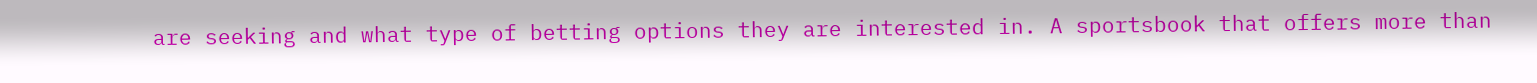are seeking and what type of betting options they are interested in. A sportsbook that offers more than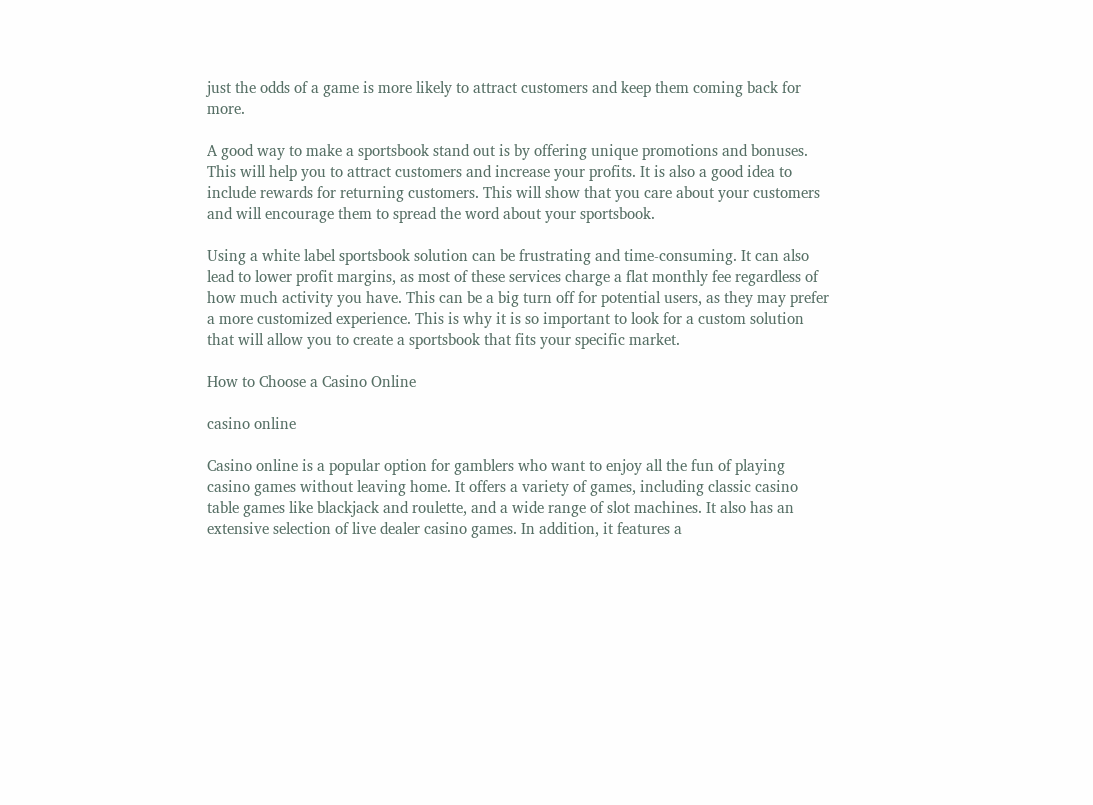just the odds of a game is more likely to attract customers and keep them coming back for more.

A good way to make a sportsbook stand out is by offering unique promotions and bonuses. This will help you to attract customers and increase your profits. It is also a good idea to include rewards for returning customers. This will show that you care about your customers and will encourage them to spread the word about your sportsbook.

Using a white label sportsbook solution can be frustrating and time-consuming. It can also lead to lower profit margins, as most of these services charge a flat monthly fee regardless of how much activity you have. This can be a big turn off for potential users, as they may prefer a more customized experience. This is why it is so important to look for a custom solution that will allow you to create a sportsbook that fits your specific market.

How to Choose a Casino Online

casino online

Casino online is a popular option for gamblers who want to enjoy all the fun of playing casino games without leaving home. It offers a variety of games, including classic casino table games like blackjack and roulette, and a wide range of slot machines. It also has an extensive selection of live dealer casino games. In addition, it features a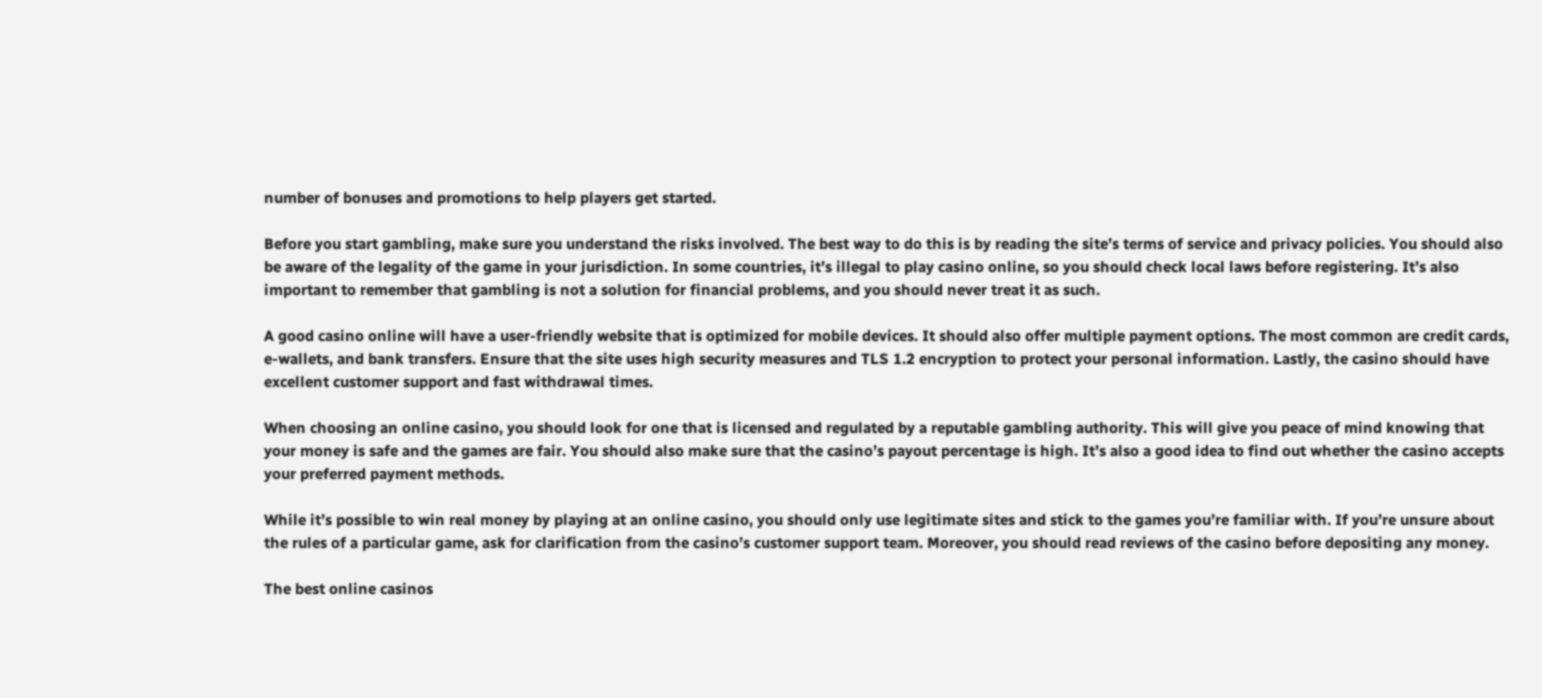number of bonuses and promotions to help players get started.

Before you start gambling, make sure you understand the risks involved. The best way to do this is by reading the site’s terms of service and privacy policies. You should also be aware of the legality of the game in your jurisdiction. In some countries, it’s illegal to play casino online, so you should check local laws before registering. It’s also important to remember that gambling is not a solution for financial problems, and you should never treat it as such.

A good casino online will have a user-friendly website that is optimized for mobile devices. It should also offer multiple payment options. The most common are credit cards, e-wallets, and bank transfers. Ensure that the site uses high security measures and TLS 1.2 encryption to protect your personal information. Lastly, the casino should have excellent customer support and fast withdrawal times.

When choosing an online casino, you should look for one that is licensed and regulated by a reputable gambling authority. This will give you peace of mind knowing that your money is safe and the games are fair. You should also make sure that the casino’s payout percentage is high. It’s also a good idea to find out whether the casino accepts your preferred payment methods.

While it’s possible to win real money by playing at an online casino, you should only use legitimate sites and stick to the games you’re familiar with. If you’re unsure about the rules of a particular game, ask for clarification from the casino’s customer support team. Moreover, you should read reviews of the casino before depositing any money.

The best online casinos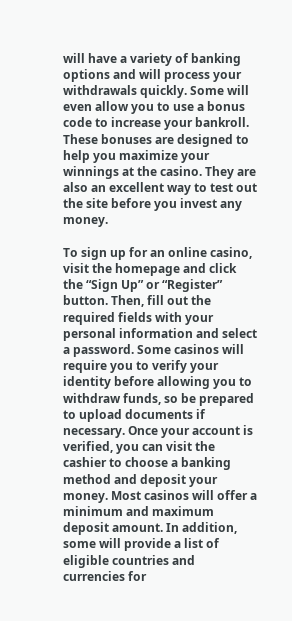will have a variety of banking options and will process your withdrawals quickly. Some will even allow you to use a bonus code to increase your bankroll. These bonuses are designed to help you maximize your winnings at the casino. They are also an excellent way to test out the site before you invest any money.

To sign up for an online casino, visit the homepage and click the “Sign Up” or “Register” button. Then, fill out the required fields with your personal information and select a password. Some casinos will require you to verify your identity before allowing you to withdraw funds, so be prepared to upload documents if necessary. Once your account is verified, you can visit the cashier to choose a banking method and deposit your money. Most casinos will offer a minimum and maximum deposit amount. In addition, some will provide a list of eligible countries and currencies for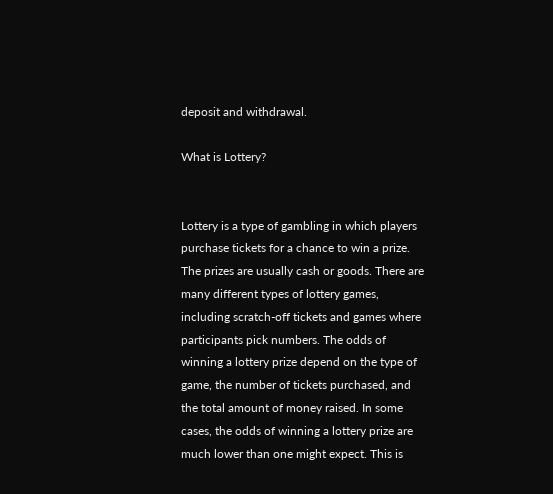deposit and withdrawal.

What is Lottery?


Lottery is a type of gambling in which players purchase tickets for a chance to win a prize. The prizes are usually cash or goods. There are many different types of lottery games, including scratch-off tickets and games where participants pick numbers. The odds of winning a lottery prize depend on the type of game, the number of tickets purchased, and the total amount of money raised. In some cases, the odds of winning a lottery prize are much lower than one might expect. This is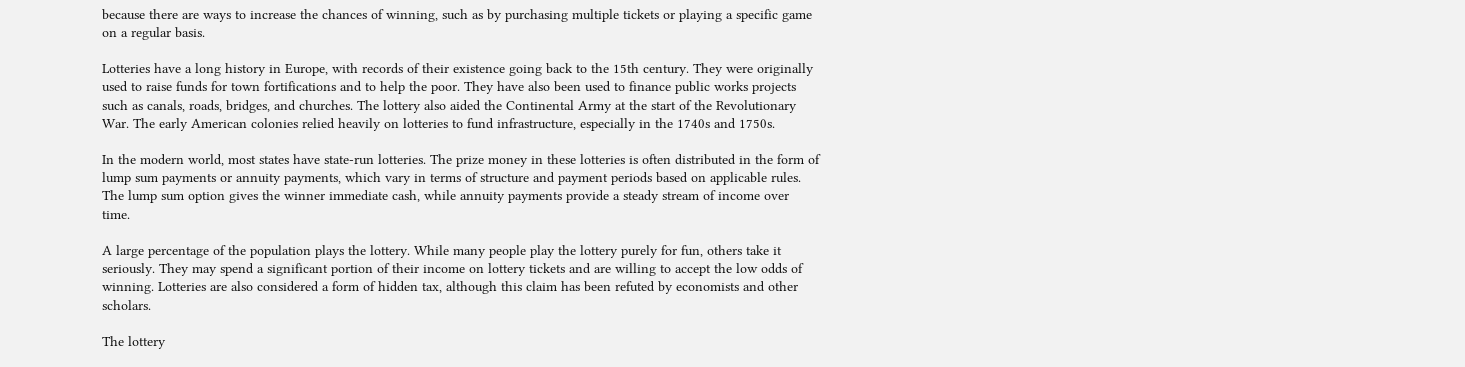because there are ways to increase the chances of winning, such as by purchasing multiple tickets or playing a specific game on a regular basis.

Lotteries have a long history in Europe, with records of their existence going back to the 15th century. They were originally used to raise funds for town fortifications and to help the poor. They have also been used to finance public works projects such as canals, roads, bridges, and churches. The lottery also aided the Continental Army at the start of the Revolutionary War. The early American colonies relied heavily on lotteries to fund infrastructure, especially in the 1740s and 1750s.

In the modern world, most states have state-run lotteries. The prize money in these lotteries is often distributed in the form of lump sum payments or annuity payments, which vary in terms of structure and payment periods based on applicable rules. The lump sum option gives the winner immediate cash, while annuity payments provide a steady stream of income over time.

A large percentage of the population plays the lottery. While many people play the lottery purely for fun, others take it seriously. They may spend a significant portion of their income on lottery tickets and are willing to accept the low odds of winning. Lotteries are also considered a form of hidden tax, although this claim has been refuted by economists and other scholars.

The lottery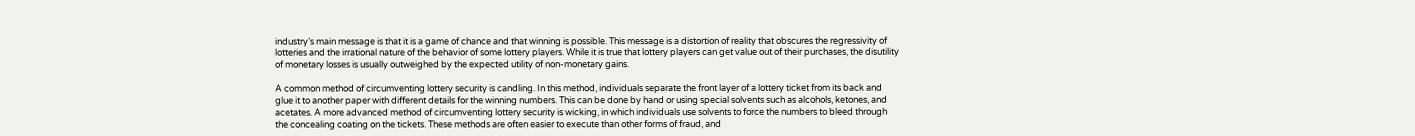industry’s main message is that it is a game of chance and that winning is possible. This message is a distortion of reality that obscures the regressivity of lotteries and the irrational nature of the behavior of some lottery players. While it is true that lottery players can get value out of their purchases, the disutility of monetary losses is usually outweighed by the expected utility of non-monetary gains.

A common method of circumventing lottery security is candling. In this method, individuals separate the front layer of a lottery ticket from its back and glue it to another paper with different details for the winning numbers. This can be done by hand or using special solvents such as alcohols, ketones, and acetates. A more advanced method of circumventing lottery security is wicking, in which individuals use solvents to force the numbers to bleed through the concealing coating on the tickets. These methods are often easier to execute than other forms of fraud, and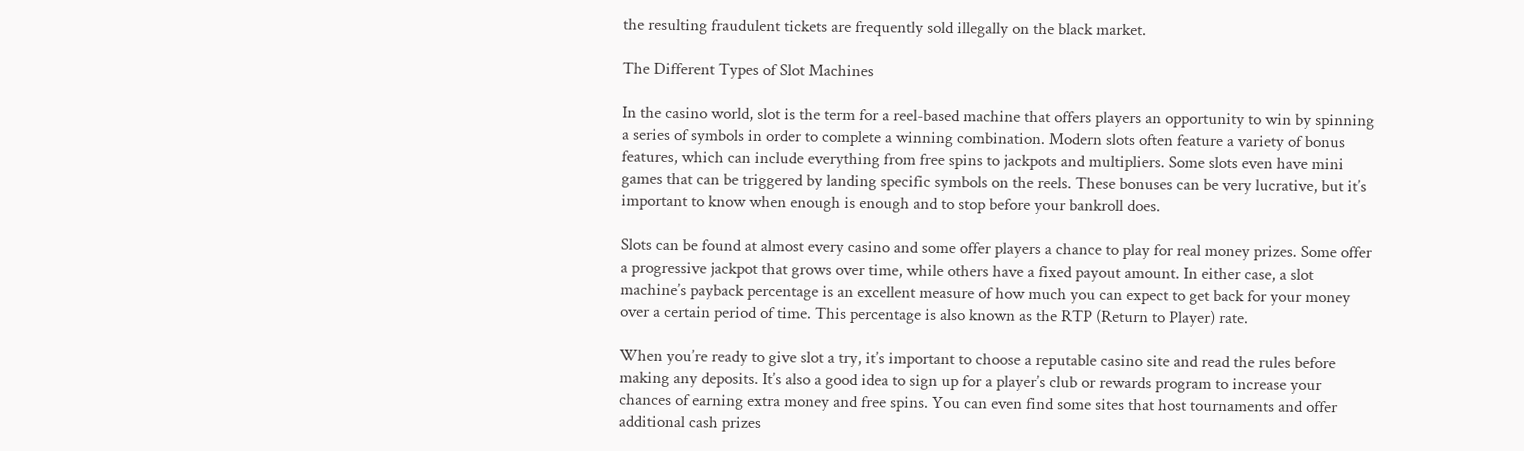the resulting fraudulent tickets are frequently sold illegally on the black market.

The Different Types of Slot Machines

In the casino world, slot is the term for a reel-based machine that offers players an opportunity to win by spinning a series of symbols in order to complete a winning combination. Modern slots often feature a variety of bonus features, which can include everything from free spins to jackpots and multipliers. Some slots even have mini games that can be triggered by landing specific symbols on the reels. These bonuses can be very lucrative, but it’s important to know when enough is enough and to stop before your bankroll does.

Slots can be found at almost every casino and some offer players a chance to play for real money prizes. Some offer a progressive jackpot that grows over time, while others have a fixed payout amount. In either case, a slot machine’s payback percentage is an excellent measure of how much you can expect to get back for your money over a certain period of time. This percentage is also known as the RTP (Return to Player) rate.

When you’re ready to give slot a try, it’s important to choose a reputable casino site and read the rules before making any deposits. It’s also a good idea to sign up for a player’s club or rewards program to increase your chances of earning extra money and free spins. You can even find some sites that host tournaments and offer additional cash prizes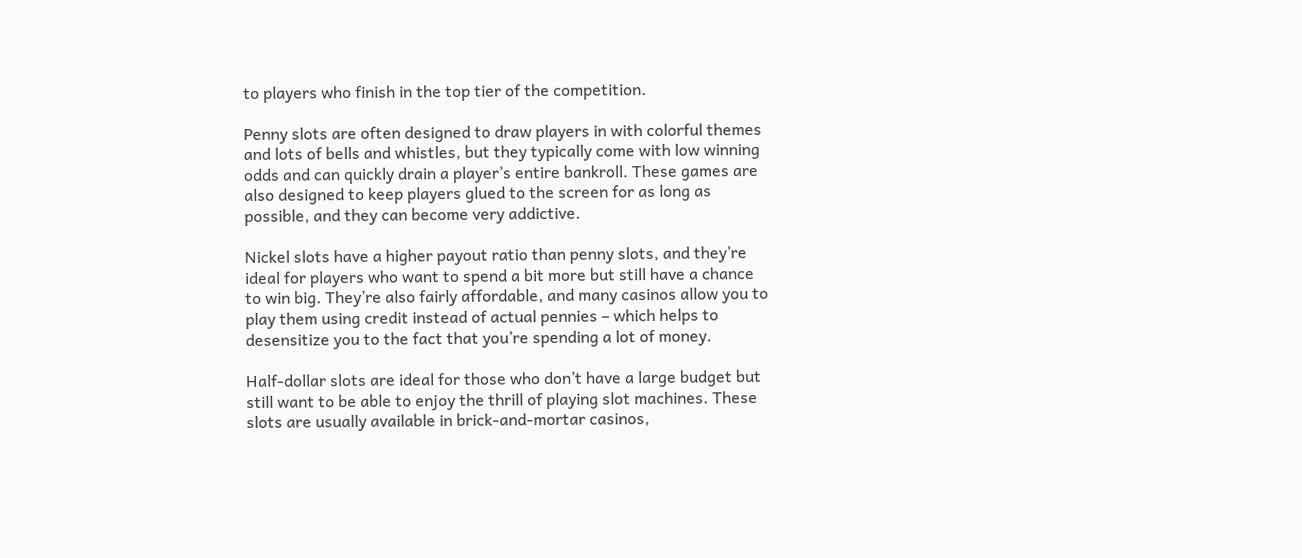to players who finish in the top tier of the competition.

Penny slots are often designed to draw players in with colorful themes and lots of bells and whistles, but they typically come with low winning odds and can quickly drain a player’s entire bankroll. These games are also designed to keep players glued to the screen for as long as possible, and they can become very addictive.

Nickel slots have a higher payout ratio than penny slots, and they’re ideal for players who want to spend a bit more but still have a chance to win big. They’re also fairly affordable, and many casinos allow you to play them using credit instead of actual pennies – which helps to desensitize you to the fact that you’re spending a lot of money.

Half-dollar slots are ideal for those who don’t have a large budget but still want to be able to enjoy the thrill of playing slot machines. These slots are usually available in brick-and-mortar casinos,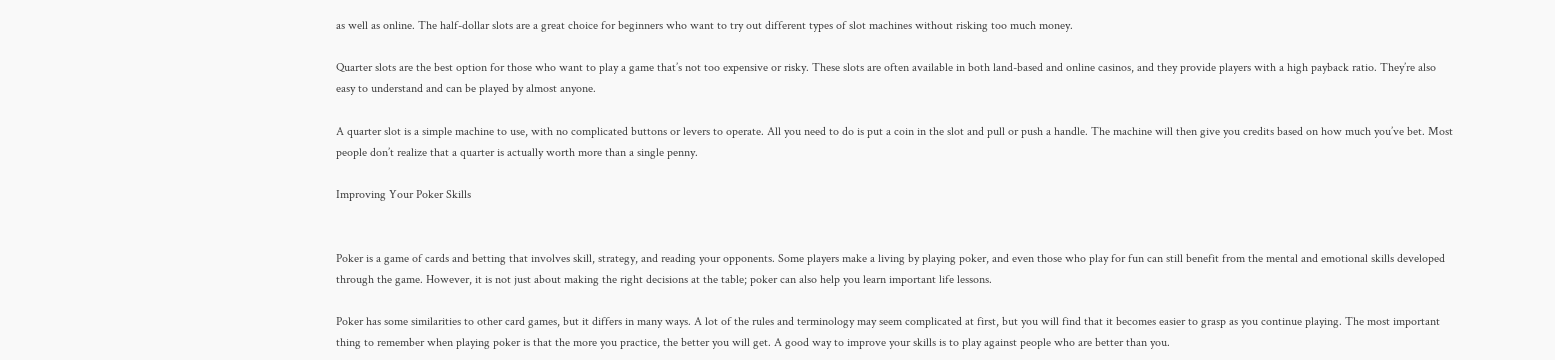as well as online. The half-dollar slots are a great choice for beginners who want to try out different types of slot machines without risking too much money.

Quarter slots are the best option for those who want to play a game that’s not too expensive or risky. These slots are often available in both land-based and online casinos, and they provide players with a high payback ratio. They’re also easy to understand and can be played by almost anyone.

A quarter slot is a simple machine to use, with no complicated buttons or levers to operate. All you need to do is put a coin in the slot and pull or push a handle. The machine will then give you credits based on how much you’ve bet. Most people don’t realize that a quarter is actually worth more than a single penny.

Improving Your Poker Skills


Poker is a game of cards and betting that involves skill, strategy, and reading your opponents. Some players make a living by playing poker, and even those who play for fun can still benefit from the mental and emotional skills developed through the game. However, it is not just about making the right decisions at the table; poker can also help you learn important life lessons.

Poker has some similarities to other card games, but it differs in many ways. A lot of the rules and terminology may seem complicated at first, but you will find that it becomes easier to grasp as you continue playing. The most important thing to remember when playing poker is that the more you practice, the better you will get. A good way to improve your skills is to play against people who are better than you.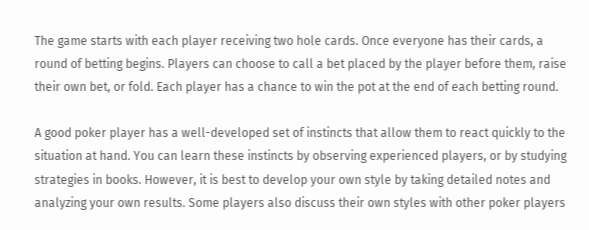The game starts with each player receiving two hole cards. Once everyone has their cards, a round of betting begins. Players can choose to call a bet placed by the player before them, raise their own bet, or fold. Each player has a chance to win the pot at the end of each betting round.

A good poker player has a well-developed set of instincts that allow them to react quickly to the situation at hand. You can learn these instincts by observing experienced players, or by studying strategies in books. However, it is best to develop your own style by taking detailed notes and analyzing your own results. Some players also discuss their own styles with other poker players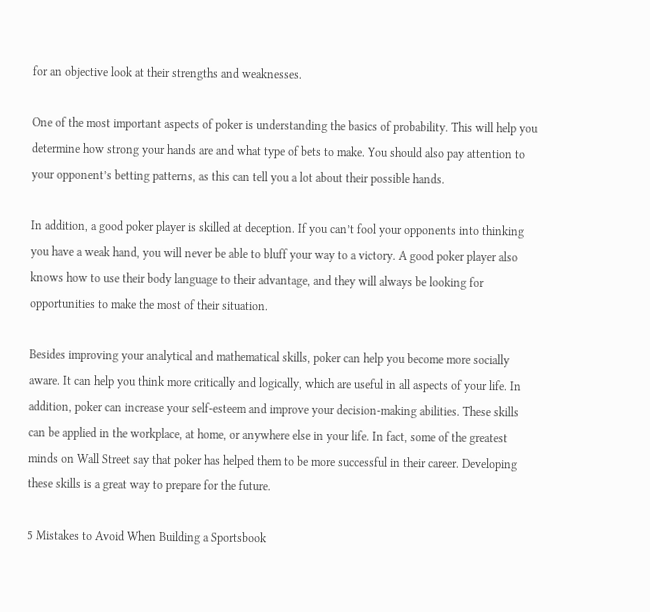for an objective look at their strengths and weaknesses.

One of the most important aspects of poker is understanding the basics of probability. This will help you determine how strong your hands are and what type of bets to make. You should also pay attention to your opponent’s betting patterns, as this can tell you a lot about their possible hands.

In addition, a good poker player is skilled at deception. If you can’t fool your opponents into thinking you have a weak hand, you will never be able to bluff your way to a victory. A good poker player also knows how to use their body language to their advantage, and they will always be looking for opportunities to make the most of their situation.

Besides improving your analytical and mathematical skills, poker can help you become more socially aware. It can help you think more critically and logically, which are useful in all aspects of your life. In addition, poker can increase your self-esteem and improve your decision-making abilities. These skills can be applied in the workplace, at home, or anywhere else in your life. In fact, some of the greatest minds on Wall Street say that poker has helped them to be more successful in their career. Developing these skills is a great way to prepare for the future.

5 Mistakes to Avoid When Building a Sportsbook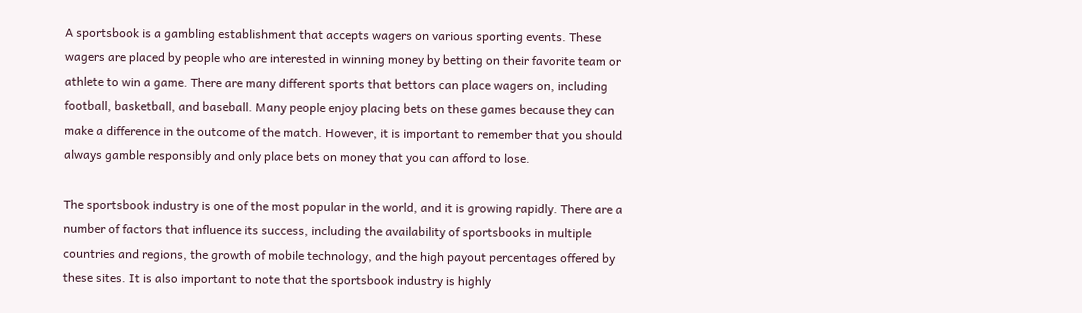A sportsbook is a gambling establishment that accepts wagers on various sporting events. These wagers are placed by people who are interested in winning money by betting on their favorite team or athlete to win a game. There are many different sports that bettors can place wagers on, including football, basketball, and baseball. Many people enjoy placing bets on these games because they can make a difference in the outcome of the match. However, it is important to remember that you should always gamble responsibly and only place bets on money that you can afford to lose.

The sportsbook industry is one of the most popular in the world, and it is growing rapidly. There are a number of factors that influence its success, including the availability of sportsbooks in multiple countries and regions, the growth of mobile technology, and the high payout percentages offered by these sites. It is also important to note that the sportsbook industry is highly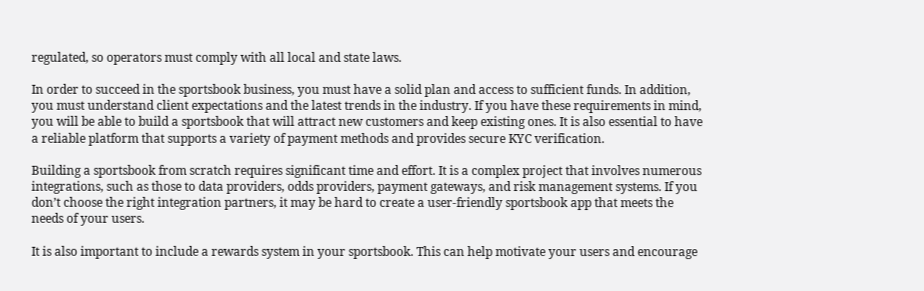regulated, so operators must comply with all local and state laws.

In order to succeed in the sportsbook business, you must have a solid plan and access to sufficient funds. In addition, you must understand client expectations and the latest trends in the industry. If you have these requirements in mind, you will be able to build a sportsbook that will attract new customers and keep existing ones. It is also essential to have a reliable platform that supports a variety of payment methods and provides secure KYC verification.

Building a sportsbook from scratch requires significant time and effort. It is a complex project that involves numerous integrations, such as those to data providers, odds providers, payment gateways, and risk management systems. If you don’t choose the right integration partners, it may be hard to create a user-friendly sportsbook app that meets the needs of your users.

It is also important to include a rewards system in your sportsbook. This can help motivate your users and encourage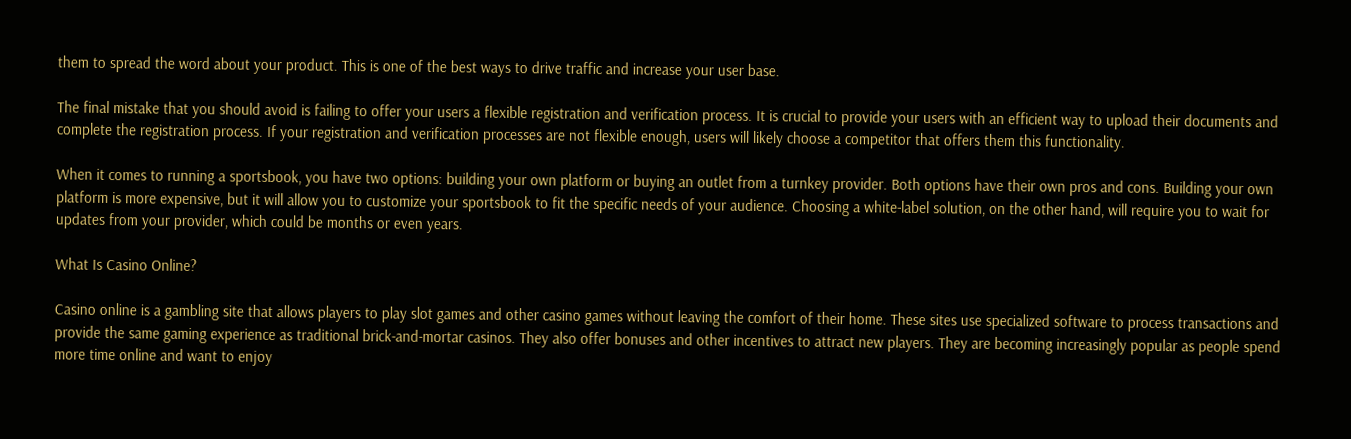them to spread the word about your product. This is one of the best ways to drive traffic and increase your user base.

The final mistake that you should avoid is failing to offer your users a flexible registration and verification process. It is crucial to provide your users with an efficient way to upload their documents and complete the registration process. If your registration and verification processes are not flexible enough, users will likely choose a competitor that offers them this functionality.

When it comes to running a sportsbook, you have two options: building your own platform or buying an outlet from a turnkey provider. Both options have their own pros and cons. Building your own platform is more expensive, but it will allow you to customize your sportsbook to fit the specific needs of your audience. Choosing a white-label solution, on the other hand, will require you to wait for updates from your provider, which could be months or even years.

What Is Casino Online?

Casino online is a gambling site that allows players to play slot games and other casino games without leaving the comfort of their home. These sites use specialized software to process transactions and provide the same gaming experience as traditional brick-and-mortar casinos. They also offer bonuses and other incentives to attract new players. They are becoming increasingly popular as people spend more time online and want to enjoy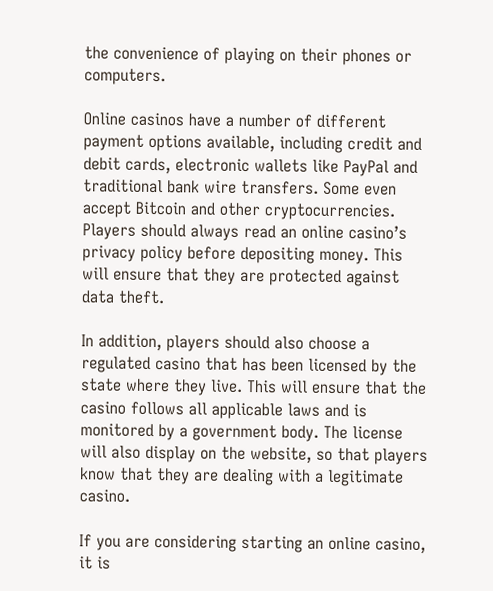the convenience of playing on their phones or computers.

Online casinos have a number of different payment options available, including credit and debit cards, electronic wallets like PayPal and traditional bank wire transfers. Some even accept Bitcoin and other cryptocurrencies. Players should always read an online casino’s privacy policy before depositing money. This will ensure that they are protected against data theft.

In addition, players should also choose a regulated casino that has been licensed by the state where they live. This will ensure that the casino follows all applicable laws and is monitored by a government body. The license will also display on the website, so that players know that they are dealing with a legitimate casino.

If you are considering starting an online casino, it is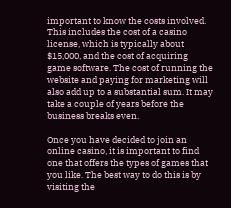important to know the costs involved. This includes the cost of a casino license, which is typically about $15,000, and the cost of acquiring game software. The cost of running the website and paying for marketing will also add up to a substantial sum. It may take a couple of years before the business breaks even.

Once you have decided to join an online casino, it is important to find one that offers the types of games that you like. The best way to do this is by visiting the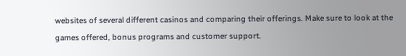websites of several different casinos and comparing their offerings. Make sure to look at the games offered, bonus programs and customer support.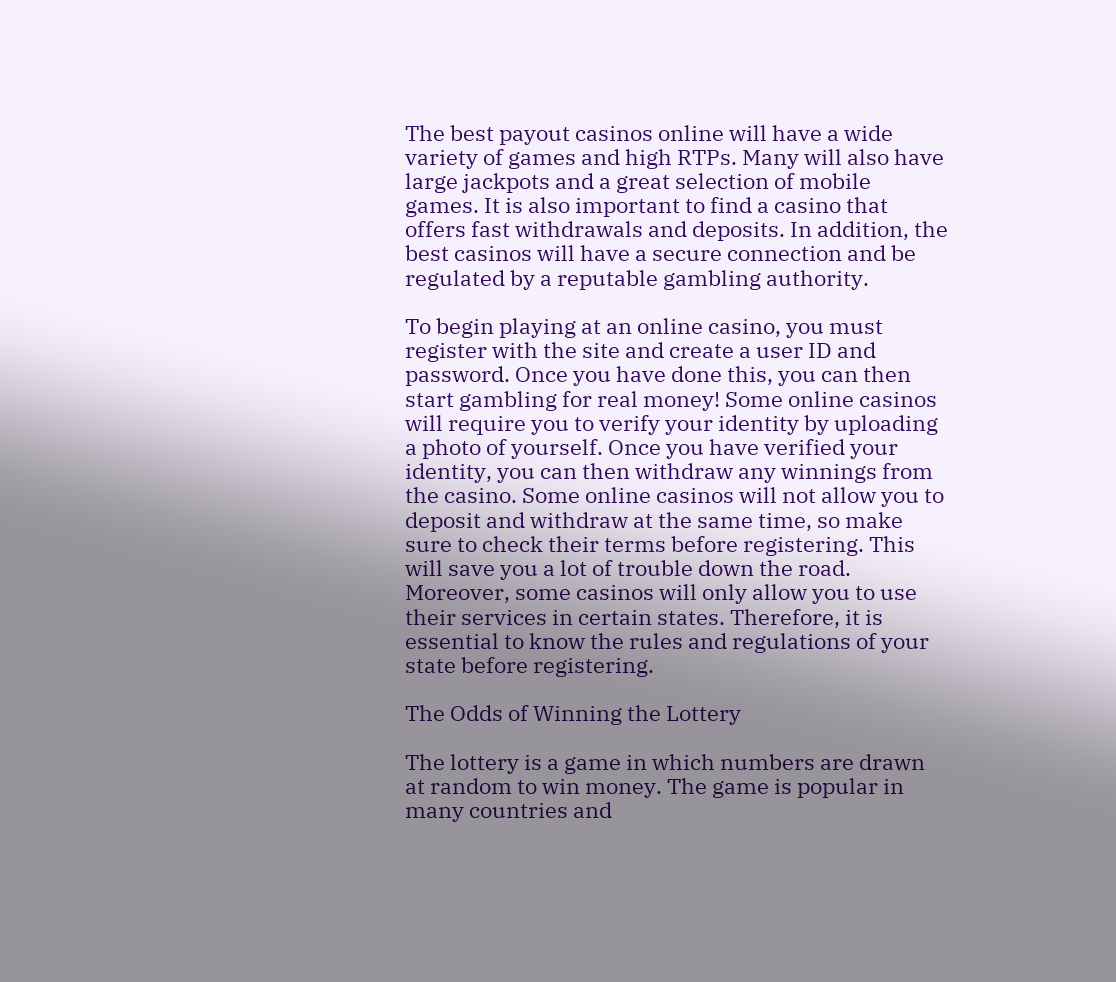The best payout casinos online will have a wide variety of games and high RTPs. Many will also have large jackpots and a great selection of mobile games. It is also important to find a casino that offers fast withdrawals and deposits. In addition, the best casinos will have a secure connection and be regulated by a reputable gambling authority.

To begin playing at an online casino, you must register with the site and create a user ID and password. Once you have done this, you can then start gambling for real money! Some online casinos will require you to verify your identity by uploading a photo of yourself. Once you have verified your identity, you can then withdraw any winnings from the casino. Some online casinos will not allow you to deposit and withdraw at the same time, so make sure to check their terms before registering. This will save you a lot of trouble down the road. Moreover, some casinos will only allow you to use their services in certain states. Therefore, it is essential to know the rules and regulations of your state before registering.

The Odds of Winning the Lottery

The lottery is a game in which numbers are drawn at random to win money. The game is popular in many countries and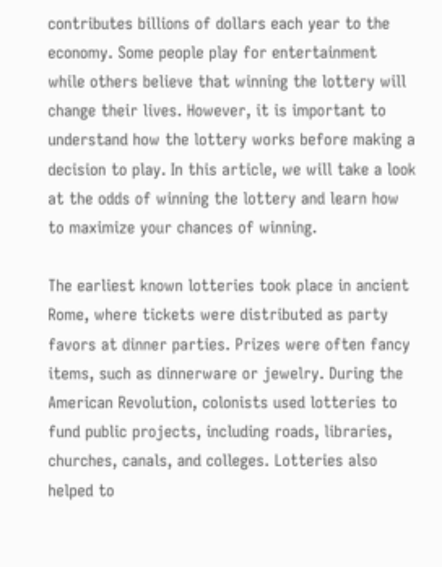contributes billions of dollars each year to the economy. Some people play for entertainment while others believe that winning the lottery will change their lives. However, it is important to understand how the lottery works before making a decision to play. In this article, we will take a look at the odds of winning the lottery and learn how to maximize your chances of winning.

The earliest known lotteries took place in ancient Rome, where tickets were distributed as party favors at dinner parties. Prizes were often fancy items, such as dinnerware or jewelry. During the American Revolution, colonists used lotteries to fund public projects, including roads, libraries, churches, canals, and colleges. Lotteries also helped to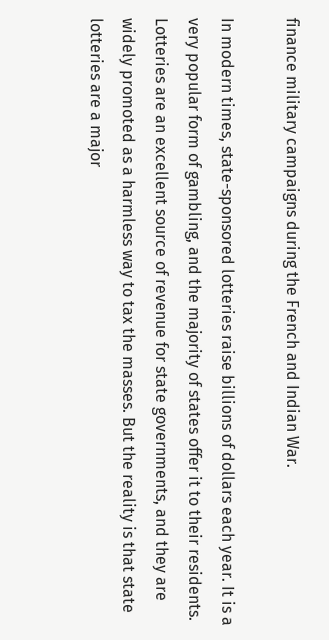finance military campaigns during the French and Indian War.

In modern times, state-sponsored lotteries raise billions of dollars each year. It is a very popular form of gambling, and the majority of states offer it to their residents. Lotteries are an excellent source of revenue for state governments, and they are widely promoted as a harmless way to tax the masses. But the reality is that state lotteries are a major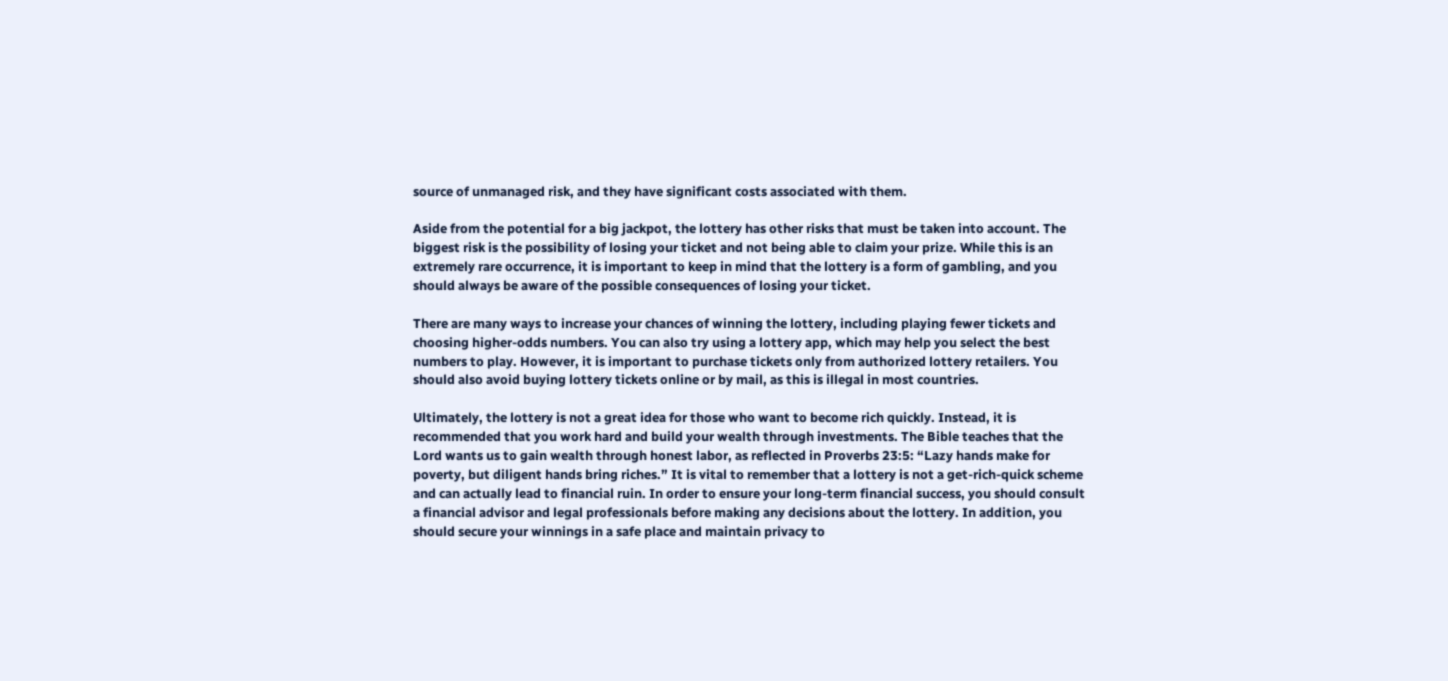source of unmanaged risk, and they have significant costs associated with them.

Aside from the potential for a big jackpot, the lottery has other risks that must be taken into account. The biggest risk is the possibility of losing your ticket and not being able to claim your prize. While this is an extremely rare occurrence, it is important to keep in mind that the lottery is a form of gambling, and you should always be aware of the possible consequences of losing your ticket.

There are many ways to increase your chances of winning the lottery, including playing fewer tickets and choosing higher-odds numbers. You can also try using a lottery app, which may help you select the best numbers to play. However, it is important to purchase tickets only from authorized lottery retailers. You should also avoid buying lottery tickets online or by mail, as this is illegal in most countries.

Ultimately, the lottery is not a great idea for those who want to become rich quickly. Instead, it is recommended that you work hard and build your wealth through investments. The Bible teaches that the Lord wants us to gain wealth through honest labor, as reflected in Proverbs 23:5: “Lazy hands make for poverty, but diligent hands bring riches.” It is vital to remember that a lottery is not a get-rich-quick scheme and can actually lead to financial ruin. In order to ensure your long-term financial success, you should consult a financial advisor and legal professionals before making any decisions about the lottery. In addition, you should secure your winnings in a safe place and maintain privacy to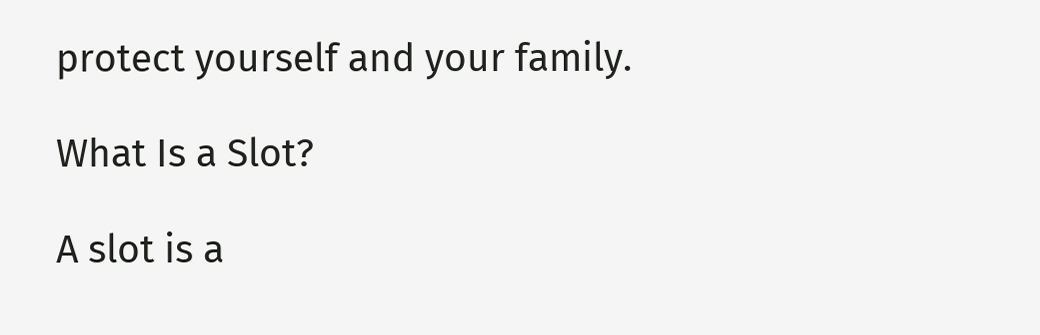protect yourself and your family.

What Is a Slot?

A slot is a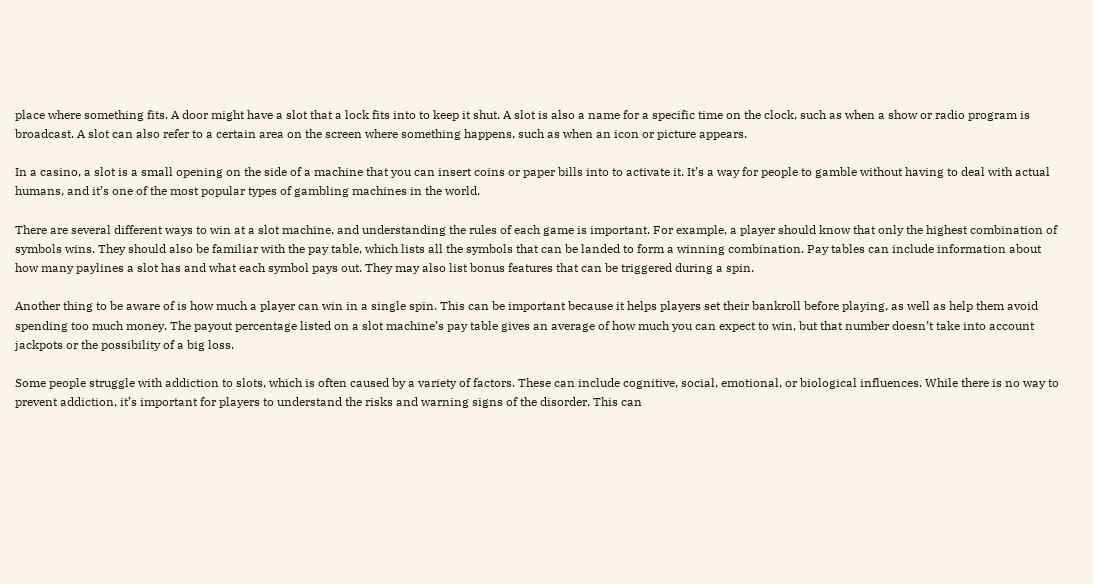place where something fits. A door might have a slot that a lock fits into to keep it shut. A slot is also a name for a specific time on the clock, such as when a show or radio program is broadcast. A slot can also refer to a certain area on the screen where something happens, such as when an icon or picture appears.

In a casino, a slot is a small opening on the side of a machine that you can insert coins or paper bills into to activate it. It’s a way for people to gamble without having to deal with actual humans, and it’s one of the most popular types of gambling machines in the world.

There are several different ways to win at a slot machine, and understanding the rules of each game is important. For example, a player should know that only the highest combination of symbols wins. They should also be familiar with the pay table, which lists all the symbols that can be landed to form a winning combination. Pay tables can include information about how many paylines a slot has and what each symbol pays out. They may also list bonus features that can be triggered during a spin.

Another thing to be aware of is how much a player can win in a single spin. This can be important because it helps players set their bankroll before playing, as well as help them avoid spending too much money. The payout percentage listed on a slot machine’s pay table gives an average of how much you can expect to win, but that number doesn’t take into account jackpots or the possibility of a big loss.

Some people struggle with addiction to slots, which is often caused by a variety of factors. These can include cognitive, social, emotional, or biological influences. While there is no way to prevent addiction, it’s important for players to understand the risks and warning signs of the disorder. This can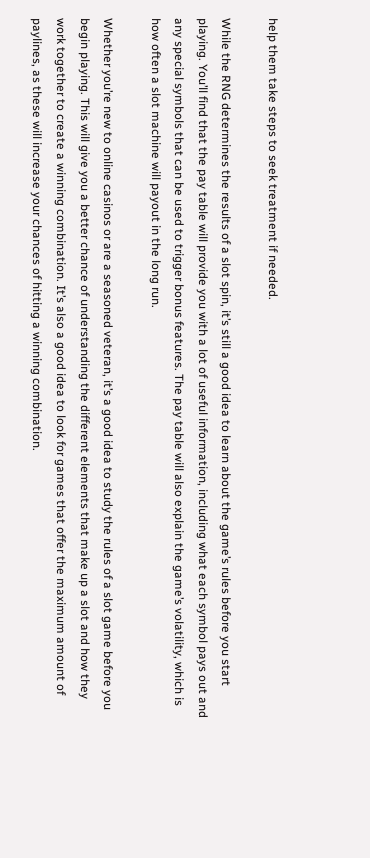help them take steps to seek treatment if needed.

While the RNG determines the results of a slot spin, it’s still a good idea to learn about the game’s rules before you start playing. You’ll find that the pay table will provide you with a lot of useful information, including what each symbol pays out and any special symbols that can be used to trigger bonus features. The pay table will also explain the game’s volatility, which is how often a slot machine will payout in the long run.

Whether you’re new to online casinos or are a seasoned veteran, it’s a good idea to study the rules of a slot game before you begin playing. This will give you a better chance of understanding the different elements that make up a slot and how they work together to create a winning combination. It’s also a good idea to look for games that offer the maximum amount of paylines, as these will increase your chances of hitting a winning combination.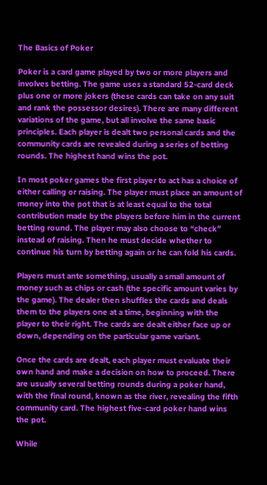The Basics of Poker

Poker is a card game played by two or more players and involves betting. The game uses a standard 52-card deck plus one or more jokers (these cards can take on any suit and rank the possessor desires). There are many different variations of the game, but all involve the same basic principles. Each player is dealt two personal cards and the community cards are revealed during a series of betting rounds. The highest hand wins the pot.

In most poker games the first player to act has a choice of either calling or raising. The player must place an amount of money into the pot that is at least equal to the total contribution made by the players before him in the current betting round. The player may also choose to “check” instead of raising. Then he must decide whether to continue his turn by betting again or he can fold his cards.

Players must ante something, usually a small amount of money such as chips or cash (the specific amount varies by the game). The dealer then shuffles the cards and deals them to the players one at a time, beginning with the player to their right. The cards are dealt either face up or down, depending on the particular game variant.

Once the cards are dealt, each player must evaluate their own hand and make a decision on how to proceed. There are usually several betting rounds during a poker hand, with the final round, known as the river, revealing the fifth community card. The highest five-card poker hand wins the pot.

While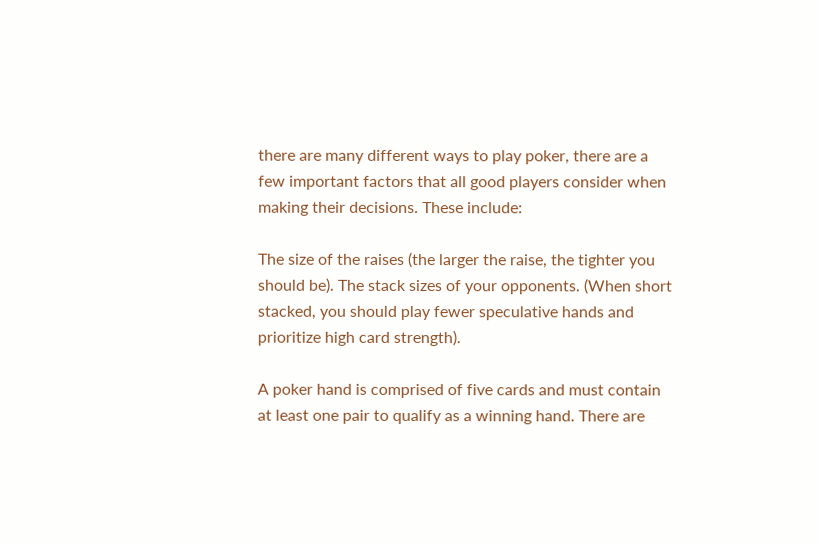there are many different ways to play poker, there are a few important factors that all good players consider when making their decisions. These include:

The size of the raises (the larger the raise, the tighter you should be). The stack sizes of your opponents. (When short stacked, you should play fewer speculative hands and prioritize high card strength).

A poker hand is comprised of five cards and must contain at least one pair to qualify as a winning hand. There are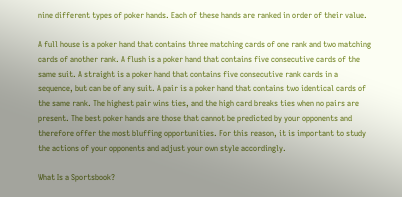nine different types of poker hands. Each of these hands are ranked in order of their value.

A full house is a poker hand that contains three matching cards of one rank and two matching cards of another rank. A flush is a poker hand that contains five consecutive cards of the same suit. A straight is a poker hand that contains five consecutive rank cards in a sequence, but can be of any suit. A pair is a poker hand that contains two identical cards of the same rank. The highest pair wins ties, and the high card breaks ties when no pairs are present. The best poker hands are those that cannot be predicted by your opponents and therefore offer the most bluffing opportunities. For this reason, it is important to study the actions of your opponents and adjust your own style accordingly.

What Is a Sportsbook?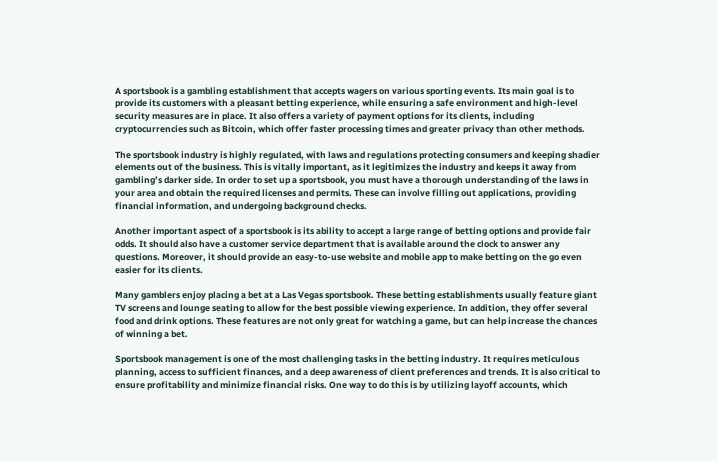A sportsbook is a gambling establishment that accepts wagers on various sporting events. Its main goal is to provide its customers with a pleasant betting experience, while ensuring a safe environment and high-level security measures are in place. It also offers a variety of payment options for its clients, including cryptocurrencies such as Bitcoin, which offer faster processing times and greater privacy than other methods.

The sportsbook industry is highly regulated, with laws and regulations protecting consumers and keeping shadier elements out of the business. This is vitally important, as it legitimizes the industry and keeps it away from gambling’s darker side. In order to set up a sportsbook, you must have a thorough understanding of the laws in your area and obtain the required licenses and permits. These can involve filling out applications, providing financial information, and undergoing background checks.

Another important aspect of a sportsbook is its ability to accept a large range of betting options and provide fair odds. It should also have a customer service department that is available around the clock to answer any questions. Moreover, it should provide an easy-to-use website and mobile app to make betting on the go even easier for its clients.

Many gamblers enjoy placing a bet at a Las Vegas sportsbook. These betting establishments usually feature giant TV screens and lounge seating to allow for the best possible viewing experience. In addition, they offer several food and drink options. These features are not only great for watching a game, but can help increase the chances of winning a bet.

Sportsbook management is one of the most challenging tasks in the betting industry. It requires meticulous planning, access to sufficient finances, and a deep awareness of client preferences and trends. It is also critical to ensure profitability and minimize financial risks. One way to do this is by utilizing layoff accounts, which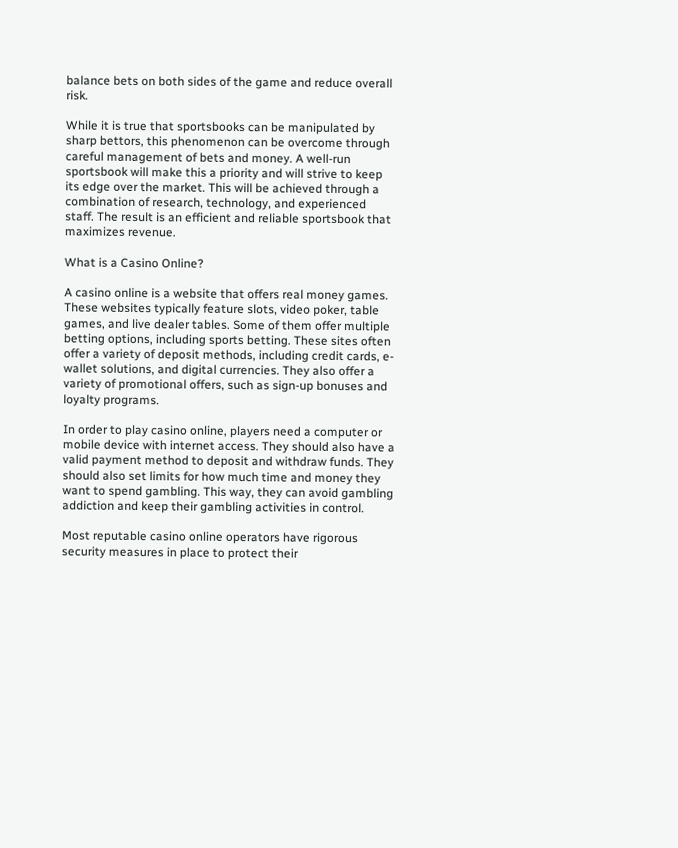balance bets on both sides of the game and reduce overall risk.

While it is true that sportsbooks can be manipulated by sharp bettors, this phenomenon can be overcome through careful management of bets and money. A well-run sportsbook will make this a priority and will strive to keep its edge over the market. This will be achieved through a combination of research, technology, and experienced staff. The result is an efficient and reliable sportsbook that maximizes revenue.

What is a Casino Online?

A casino online is a website that offers real money games. These websites typically feature slots, video poker, table games, and live dealer tables. Some of them offer multiple betting options, including sports betting. These sites often offer a variety of deposit methods, including credit cards, e-wallet solutions, and digital currencies. They also offer a variety of promotional offers, such as sign-up bonuses and loyalty programs.

In order to play casino online, players need a computer or mobile device with internet access. They should also have a valid payment method to deposit and withdraw funds. They should also set limits for how much time and money they want to spend gambling. This way, they can avoid gambling addiction and keep their gambling activities in control.

Most reputable casino online operators have rigorous security measures in place to protect their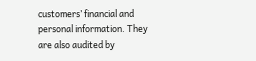customers’ financial and personal information. They are also audited by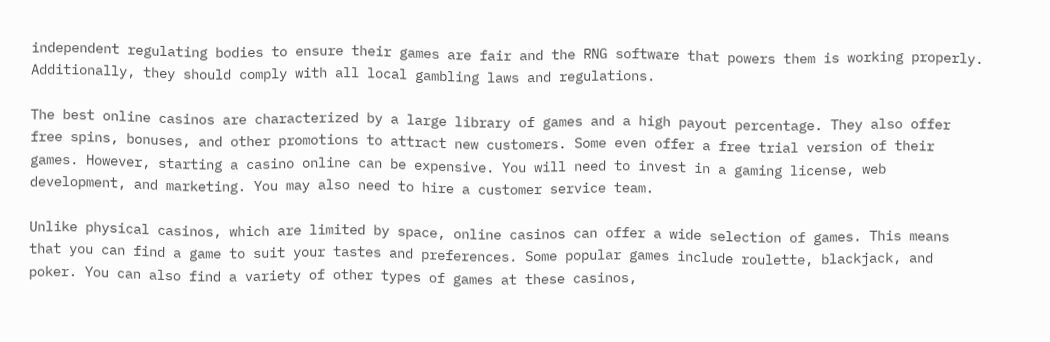independent regulating bodies to ensure their games are fair and the RNG software that powers them is working properly. Additionally, they should comply with all local gambling laws and regulations.

The best online casinos are characterized by a large library of games and a high payout percentage. They also offer free spins, bonuses, and other promotions to attract new customers. Some even offer a free trial version of their games. However, starting a casino online can be expensive. You will need to invest in a gaming license, web development, and marketing. You may also need to hire a customer service team.

Unlike physical casinos, which are limited by space, online casinos can offer a wide selection of games. This means that you can find a game to suit your tastes and preferences. Some popular games include roulette, blackjack, and poker. You can also find a variety of other types of games at these casinos,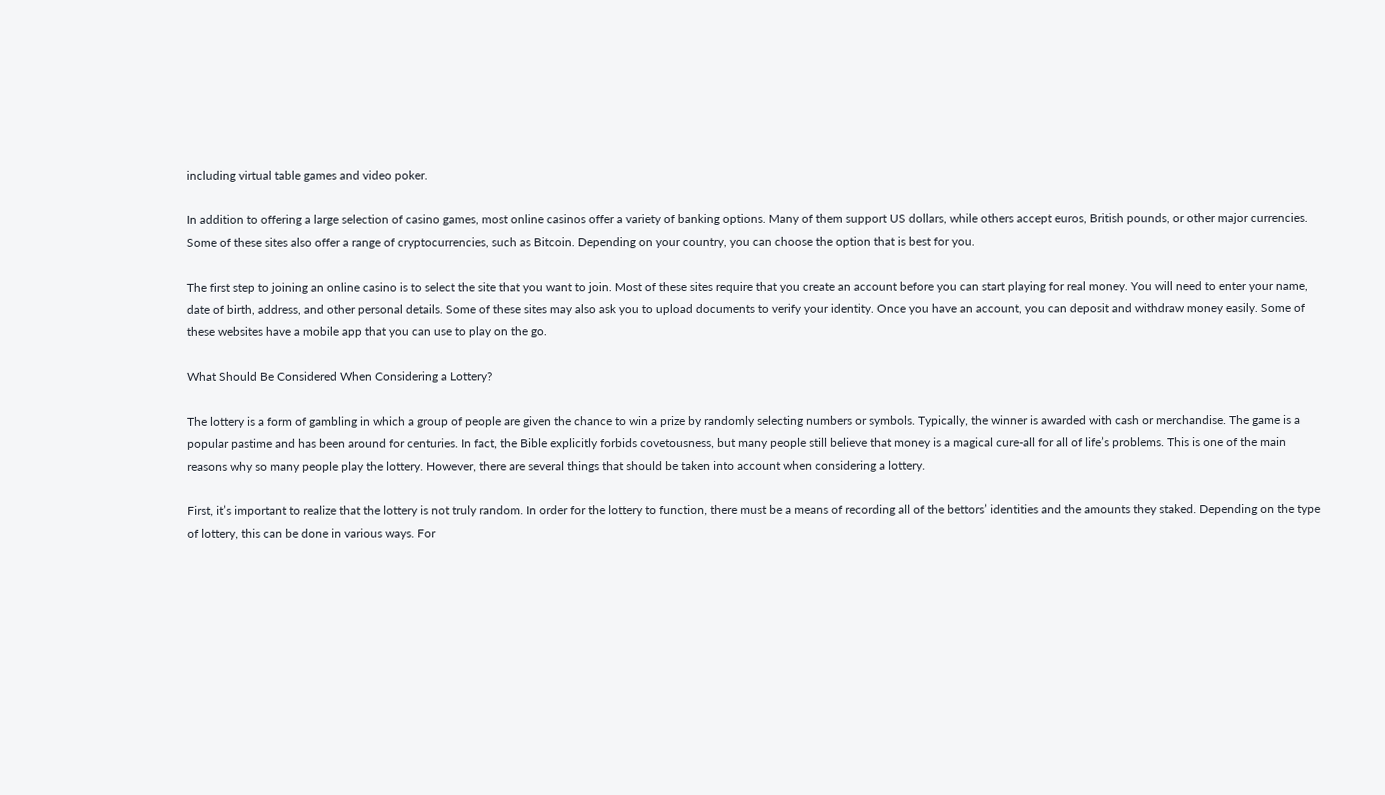including virtual table games and video poker.

In addition to offering a large selection of casino games, most online casinos offer a variety of banking options. Many of them support US dollars, while others accept euros, British pounds, or other major currencies. Some of these sites also offer a range of cryptocurrencies, such as Bitcoin. Depending on your country, you can choose the option that is best for you.

The first step to joining an online casino is to select the site that you want to join. Most of these sites require that you create an account before you can start playing for real money. You will need to enter your name, date of birth, address, and other personal details. Some of these sites may also ask you to upload documents to verify your identity. Once you have an account, you can deposit and withdraw money easily. Some of these websites have a mobile app that you can use to play on the go.

What Should Be Considered When Considering a Lottery?

The lottery is a form of gambling in which a group of people are given the chance to win a prize by randomly selecting numbers or symbols. Typically, the winner is awarded with cash or merchandise. The game is a popular pastime and has been around for centuries. In fact, the Bible explicitly forbids covetousness, but many people still believe that money is a magical cure-all for all of life’s problems. This is one of the main reasons why so many people play the lottery. However, there are several things that should be taken into account when considering a lottery.

First, it’s important to realize that the lottery is not truly random. In order for the lottery to function, there must be a means of recording all of the bettors’ identities and the amounts they staked. Depending on the type of lottery, this can be done in various ways. For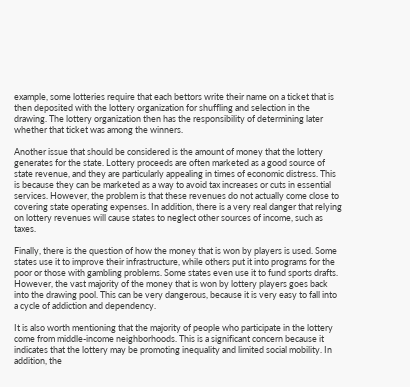example, some lotteries require that each bettors write their name on a ticket that is then deposited with the lottery organization for shuffling and selection in the drawing. The lottery organization then has the responsibility of determining later whether that ticket was among the winners.

Another issue that should be considered is the amount of money that the lottery generates for the state. Lottery proceeds are often marketed as a good source of state revenue, and they are particularly appealing in times of economic distress. This is because they can be marketed as a way to avoid tax increases or cuts in essential services. However, the problem is that these revenues do not actually come close to covering state operating expenses. In addition, there is a very real danger that relying on lottery revenues will cause states to neglect other sources of income, such as taxes.

Finally, there is the question of how the money that is won by players is used. Some states use it to improve their infrastructure, while others put it into programs for the poor or those with gambling problems. Some states even use it to fund sports drafts. However, the vast majority of the money that is won by lottery players goes back into the drawing pool. This can be very dangerous, because it is very easy to fall into a cycle of addiction and dependency.

It is also worth mentioning that the majority of people who participate in the lottery come from middle-income neighborhoods. This is a significant concern because it indicates that the lottery may be promoting inequality and limited social mobility. In addition, the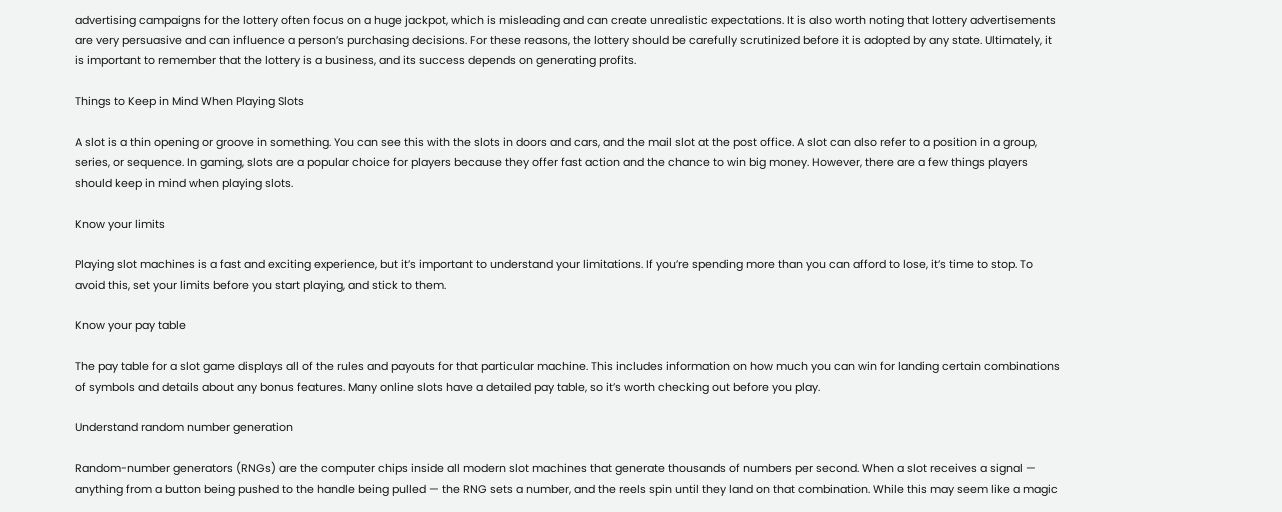advertising campaigns for the lottery often focus on a huge jackpot, which is misleading and can create unrealistic expectations. It is also worth noting that lottery advertisements are very persuasive and can influence a person’s purchasing decisions. For these reasons, the lottery should be carefully scrutinized before it is adopted by any state. Ultimately, it is important to remember that the lottery is a business, and its success depends on generating profits.

Things to Keep in Mind When Playing Slots

A slot is a thin opening or groove in something. You can see this with the slots in doors and cars, and the mail slot at the post office. A slot can also refer to a position in a group, series, or sequence. In gaming, slots are a popular choice for players because they offer fast action and the chance to win big money. However, there are a few things players should keep in mind when playing slots.

Know your limits

Playing slot machines is a fast and exciting experience, but it’s important to understand your limitations. If you’re spending more than you can afford to lose, it’s time to stop. To avoid this, set your limits before you start playing, and stick to them.

Know your pay table

The pay table for a slot game displays all of the rules and payouts for that particular machine. This includes information on how much you can win for landing certain combinations of symbols and details about any bonus features. Many online slots have a detailed pay table, so it’s worth checking out before you play.

Understand random number generation

Random-number generators (RNGs) are the computer chips inside all modern slot machines that generate thousands of numbers per second. When a slot receives a signal — anything from a button being pushed to the handle being pulled — the RNG sets a number, and the reels spin until they land on that combination. While this may seem like a magic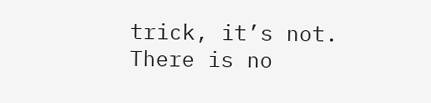trick, it’s not. There is no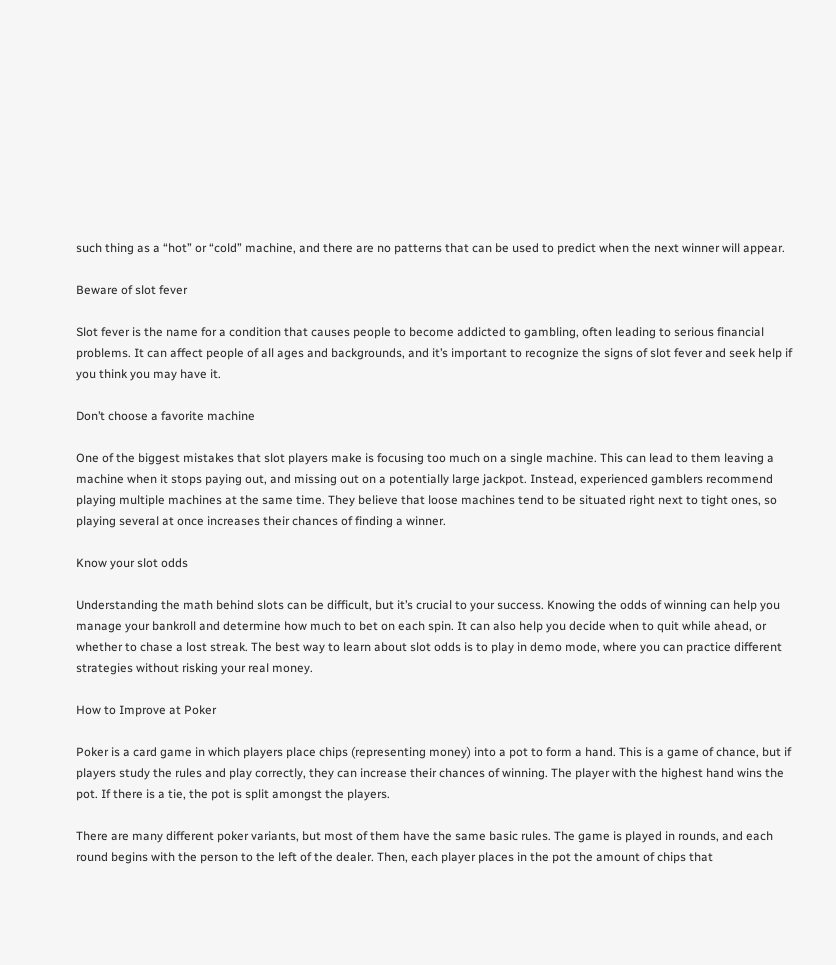such thing as a “hot” or “cold” machine, and there are no patterns that can be used to predict when the next winner will appear.

Beware of slot fever

Slot fever is the name for a condition that causes people to become addicted to gambling, often leading to serious financial problems. It can affect people of all ages and backgrounds, and it’s important to recognize the signs of slot fever and seek help if you think you may have it.

Don’t choose a favorite machine

One of the biggest mistakes that slot players make is focusing too much on a single machine. This can lead to them leaving a machine when it stops paying out, and missing out on a potentially large jackpot. Instead, experienced gamblers recommend playing multiple machines at the same time. They believe that loose machines tend to be situated right next to tight ones, so playing several at once increases their chances of finding a winner.

Know your slot odds

Understanding the math behind slots can be difficult, but it’s crucial to your success. Knowing the odds of winning can help you manage your bankroll and determine how much to bet on each spin. It can also help you decide when to quit while ahead, or whether to chase a lost streak. The best way to learn about slot odds is to play in demo mode, where you can practice different strategies without risking your real money.

How to Improve at Poker

Poker is a card game in which players place chips (representing money) into a pot to form a hand. This is a game of chance, but if players study the rules and play correctly, they can increase their chances of winning. The player with the highest hand wins the pot. If there is a tie, the pot is split amongst the players.

There are many different poker variants, but most of them have the same basic rules. The game is played in rounds, and each round begins with the person to the left of the dealer. Then, each player places in the pot the amount of chips that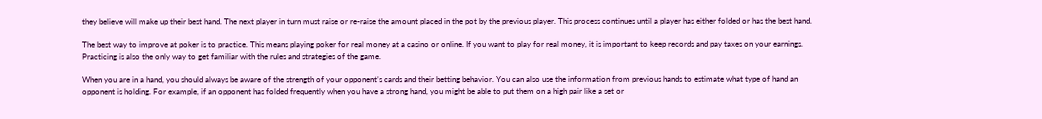they believe will make up their best hand. The next player in turn must raise or re-raise the amount placed in the pot by the previous player. This process continues until a player has either folded or has the best hand.

The best way to improve at poker is to practice. This means playing poker for real money at a casino or online. If you want to play for real money, it is important to keep records and pay taxes on your earnings. Practicing is also the only way to get familiar with the rules and strategies of the game.

When you are in a hand, you should always be aware of the strength of your opponent’s cards and their betting behavior. You can also use the information from previous hands to estimate what type of hand an opponent is holding. For example, if an opponent has folded frequently when you have a strong hand, you might be able to put them on a high pair like a set or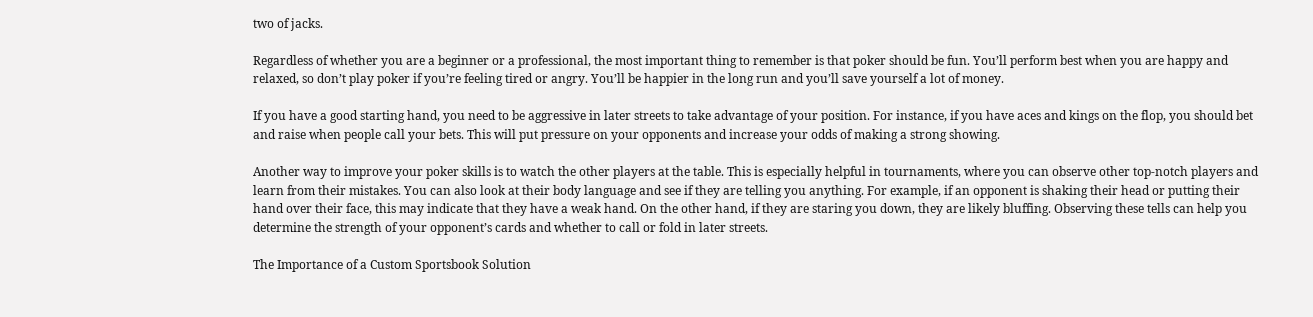two of jacks.

Regardless of whether you are a beginner or a professional, the most important thing to remember is that poker should be fun. You’ll perform best when you are happy and relaxed, so don’t play poker if you’re feeling tired or angry. You’ll be happier in the long run and you’ll save yourself a lot of money.

If you have a good starting hand, you need to be aggressive in later streets to take advantage of your position. For instance, if you have aces and kings on the flop, you should bet and raise when people call your bets. This will put pressure on your opponents and increase your odds of making a strong showing.

Another way to improve your poker skills is to watch the other players at the table. This is especially helpful in tournaments, where you can observe other top-notch players and learn from their mistakes. You can also look at their body language and see if they are telling you anything. For example, if an opponent is shaking their head or putting their hand over their face, this may indicate that they have a weak hand. On the other hand, if they are staring you down, they are likely bluffing. Observing these tells can help you determine the strength of your opponent’s cards and whether to call or fold in later streets.

The Importance of a Custom Sportsbook Solution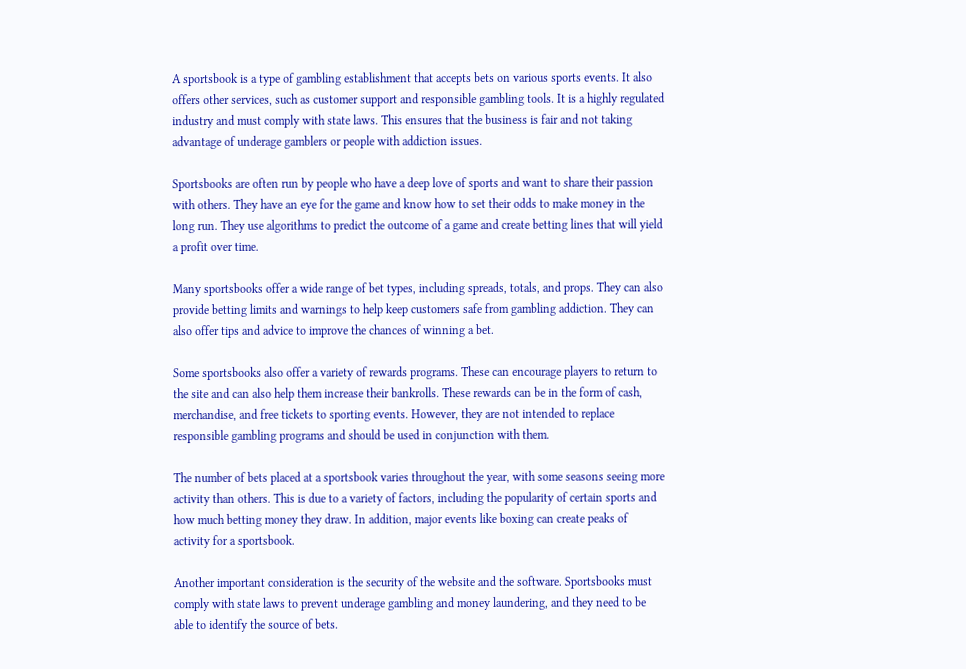A sportsbook is a type of gambling establishment that accepts bets on various sports events. It also offers other services, such as customer support and responsible gambling tools. It is a highly regulated industry and must comply with state laws. This ensures that the business is fair and not taking advantage of underage gamblers or people with addiction issues.

Sportsbooks are often run by people who have a deep love of sports and want to share their passion with others. They have an eye for the game and know how to set their odds to make money in the long run. They use algorithms to predict the outcome of a game and create betting lines that will yield a profit over time.

Many sportsbooks offer a wide range of bet types, including spreads, totals, and props. They can also provide betting limits and warnings to help keep customers safe from gambling addiction. They can also offer tips and advice to improve the chances of winning a bet.

Some sportsbooks also offer a variety of rewards programs. These can encourage players to return to the site and can also help them increase their bankrolls. These rewards can be in the form of cash, merchandise, and free tickets to sporting events. However, they are not intended to replace responsible gambling programs and should be used in conjunction with them.

The number of bets placed at a sportsbook varies throughout the year, with some seasons seeing more activity than others. This is due to a variety of factors, including the popularity of certain sports and how much betting money they draw. In addition, major events like boxing can create peaks of activity for a sportsbook.

Another important consideration is the security of the website and the software. Sportsbooks must comply with state laws to prevent underage gambling and money laundering, and they need to be able to identify the source of bets.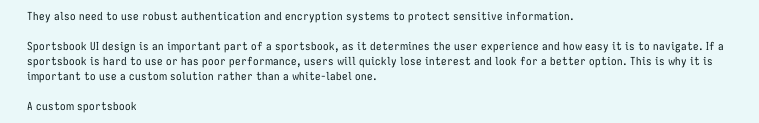They also need to use robust authentication and encryption systems to protect sensitive information.

Sportsbook UI design is an important part of a sportsbook, as it determines the user experience and how easy it is to navigate. If a sportsbook is hard to use or has poor performance, users will quickly lose interest and look for a better option. This is why it is important to use a custom solution rather than a white-label one.

A custom sportsbook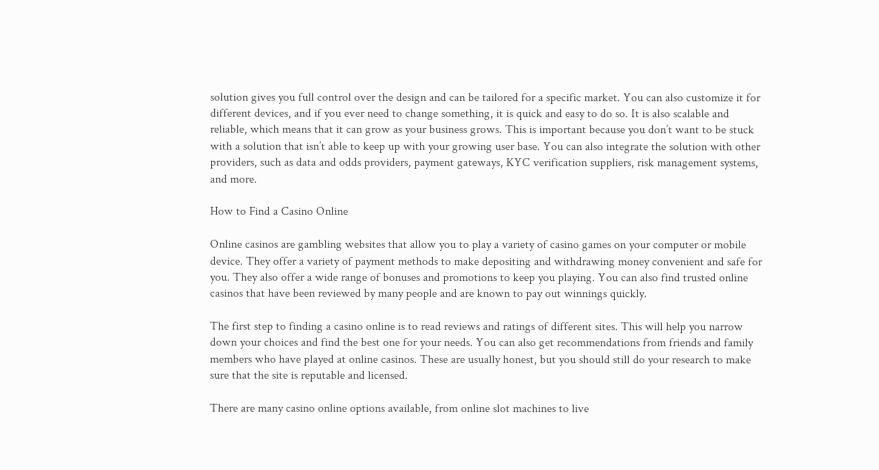solution gives you full control over the design and can be tailored for a specific market. You can also customize it for different devices, and if you ever need to change something, it is quick and easy to do so. It is also scalable and reliable, which means that it can grow as your business grows. This is important because you don’t want to be stuck with a solution that isn’t able to keep up with your growing user base. You can also integrate the solution with other providers, such as data and odds providers, payment gateways, KYC verification suppliers, risk management systems, and more.

How to Find a Casino Online

Online casinos are gambling websites that allow you to play a variety of casino games on your computer or mobile device. They offer a variety of payment methods to make depositing and withdrawing money convenient and safe for you. They also offer a wide range of bonuses and promotions to keep you playing. You can also find trusted online casinos that have been reviewed by many people and are known to pay out winnings quickly.

The first step to finding a casino online is to read reviews and ratings of different sites. This will help you narrow down your choices and find the best one for your needs. You can also get recommendations from friends and family members who have played at online casinos. These are usually honest, but you should still do your research to make sure that the site is reputable and licensed.

There are many casino online options available, from online slot machines to live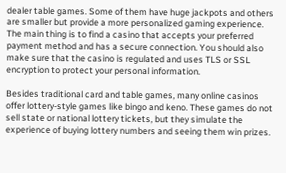dealer table games. Some of them have huge jackpots and others are smaller but provide a more personalized gaming experience. The main thing is to find a casino that accepts your preferred payment method and has a secure connection. You should also make sure that the casino is regulated and uses TLS or SSL encryption to protect your personal information.

Besides traditional card and table games, many online casinos offer lottery-style games like bingo and keno. These games do not sell state or national lottery tickets, but they simulate the experience of buying lottery numbers and seeing them win prizes.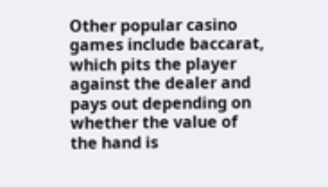Other popular casino games include baccarat, which pits the player against the dealer and pays out depending on whether the value of the hand is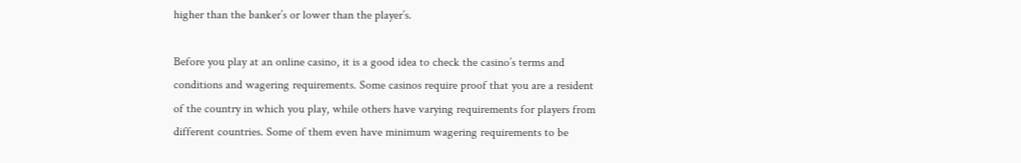higher than the banker’s or lower than the player’s.

Before you play at an online casino, it is a good idea to check the casino’s terms and conditions and wagering requirements. Some casinos require proof that you are a resident of the country in which you play, while others have varying requirements for players from different countries. Some of them even have minimum wagering requirements to be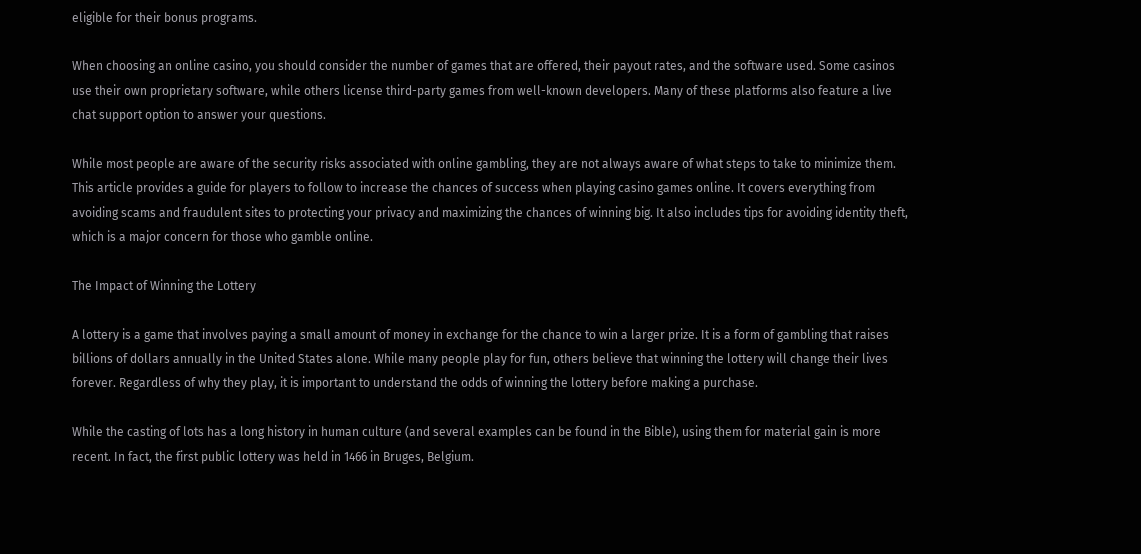eligible for their bonus programs.

When choosing an online casino, you should consider the number of games that are offered, their payout rates, and the software used. Some casinos use their own proprietary software, while others license third-party games from well-known developers. Many of these platforms also feature a live chat support option to answer your questions.

While most people are aware of the security risks associated with online gambling, they are not always aware of what steps to take to minimize them. This article provides a guide for players to follow to increase the chances of success when playing casino games online. It covers everything from avoiding scams and fraudulent sites to protecting your privacy and maximizing the chances of winning big. It also includes tips for avoiding identity theft, which is a major concern for those who gamble online.

The Impact of Winning the Lottery

A lottery is a game that involves paying a small amount of money in exchange for the chance to win a larger prize. It is a form of gambling that raises billions of dollars annually in the United States alone. While many people play for fun, others believe that winning the lottery will change their lives forever. Regardless of why they play, it is important to understand the odds of winning the lottery before making a purchase.

While the casting of lots has a long history in human culture (and several examples can be found in the Bible), using them for material gain is more recent. In fact, the first public lottery was held in 1466 in Bruges, Belgium.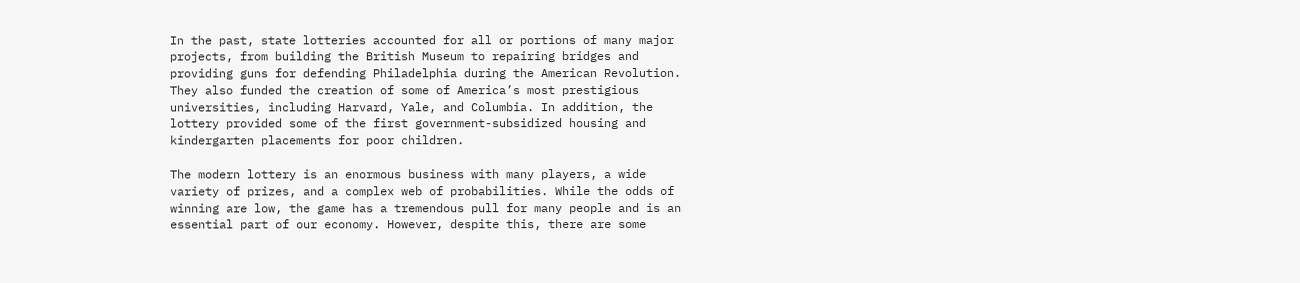In the past, state lotteries accounted for all or portions of many major projects, from building the British Museum to repairing bridges and providing guns for defending Philadelphia during the American Revolution. They also funded the creation of some of America’s most prestigious universities, including Harvard, Yale, and Columbia. In addition, the lottery provided some of the first government-subsidized housing and kindergarten placements for poor children.

The modern lottery is an enormous business with many players, a wide variety of prizes, and a complex web of probabilities. While the odds of winning are low, the game has a tremendous pull for many people and is an essential part of our economy. However, despite this, there are some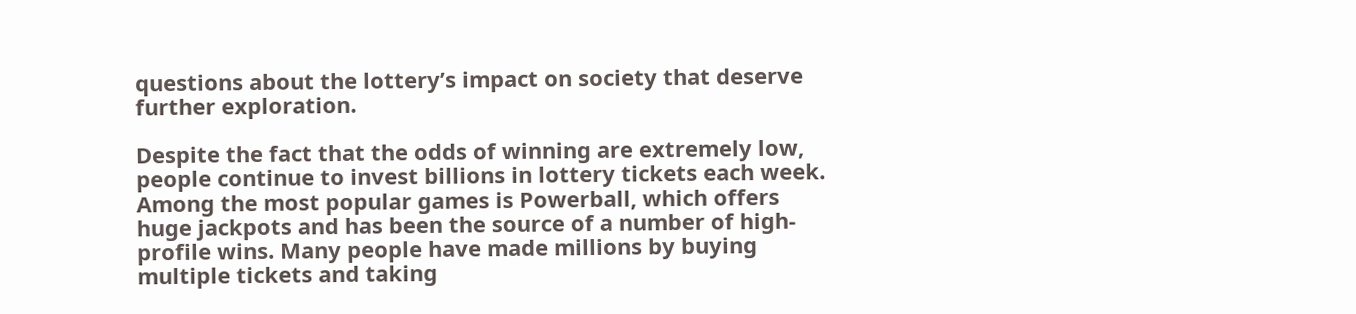questions about the lottery’s impact on society that deserve further exploration.

Despite the fact that the odds of winning are extremely low, people continue to invest billions in lottery tickets each week. Among the most popular games is Powerball, which offers huge jackpots and has been the source of a number of high-profile wins. Many people have made millions by buying multiple tickets and taking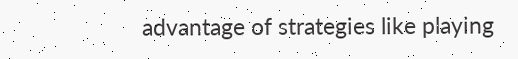advantage of strategies like playing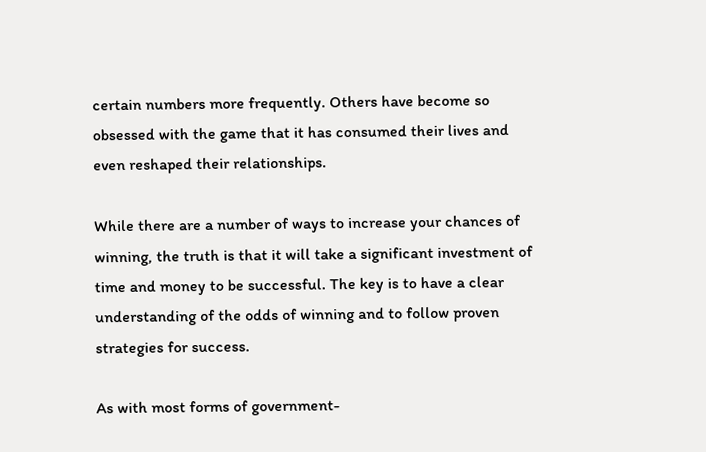certain numbers more frequently. Others have become so obsessed with the game that it has consumed their lives and even reshaped their relationships.

While there are a number of ways to increase your chances of winning, the truth is that it will take a significant investment of time and money to be successful. The key is to have a clear understanding of the odds of winning and to follow proven strategies for success.

As with most forms of government-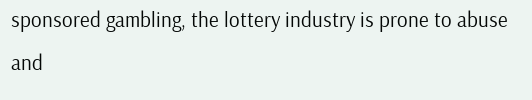sponsored gambling, the lottery industry is prone to abuse and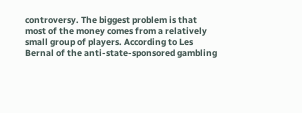controversy. The biggest problem is that most of the money comes from a relatively small group of players. According to Les Bernal of the anti-state-sponsored gambling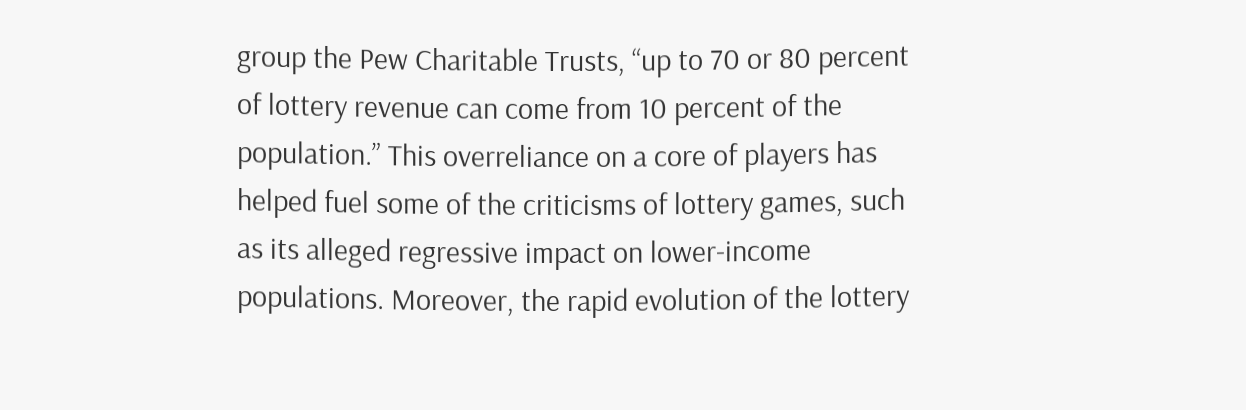group the Pew Charitable Trusts, “up to 70 or 80 percent of lottery revenue can come from 10 percent of the population.” This overreliance on a core of players has helped fuel some of the criticisms of lottery games, such as its alleged regressive impact on lower-income populations. Moreover, the rapid evolution of the lottery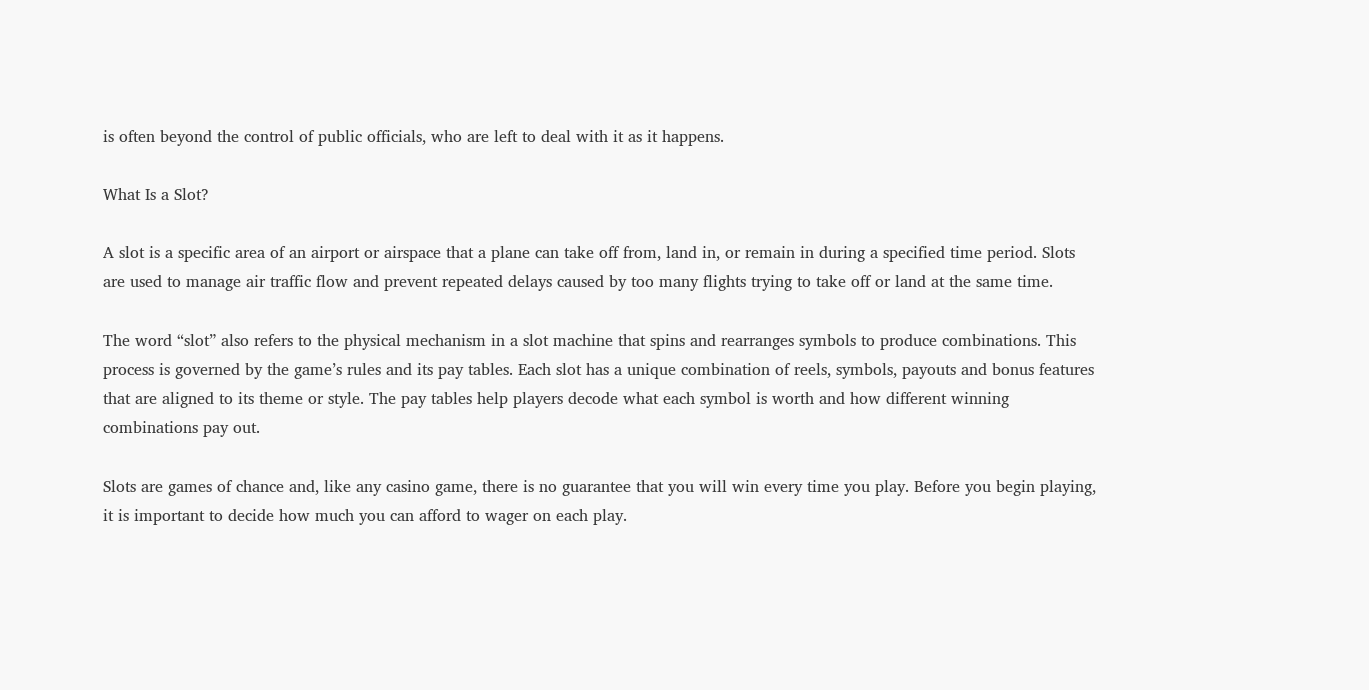is often beyond the control of public officials, who are left to deal with it as it happens.

What Is a Slot?

A slot is a specific area of an airport or airspace that a plane can take off from, land in, or remain in during a specified time period. Slots are used to manage air traffic flow and prevent repeated delays caused by too many flights trying to take off or land at the same time.

The word “slot” also refers to the physical mechanism in a slot machine that spins and rearranges symbols to produce combinations. This process is governed by the game’s rules and its pay tables. Each slot has a unique combination of reels, symbols, payouts and bonus features that are aligned to its theme or style. The pay tables help players decode what each symbol is worth and how different winning combinations pay out.

Slots are games of chance and, like any casino game, there is no guarantee that you will win every time you play. Before you begin playing, it is important to decide how much you can afford to wager on each play.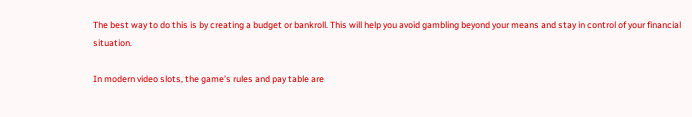The best way to do this is by creating a budget or bankroll. This will help you avoid gambling beyond your means and stay in control of your financial situation.

In modern video slots, the game’s rules and pay table are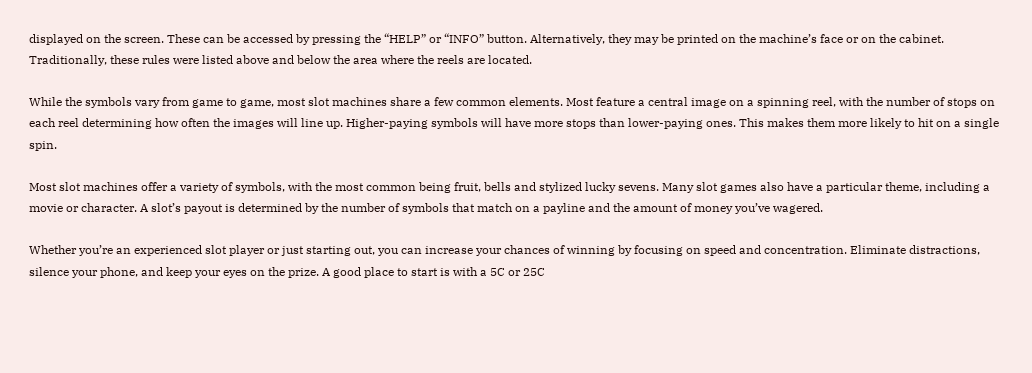displayed on the screen. These can be accessed by pressing the “HELP” or “INFO” button. Alternatively, they may be printed on the machine’s face or on the cabinet. Traditionally, these rules were listed above and below the area where the reels are located.

While the symbols vary from game to game, most slot machines share a few common elements. Most feature a central image on a spinning reel, with the number of stops on each reel determining how often the images will line up. Higher-paying symbols will have more stops than lower-paying ones. This makes them more likely to hit on a single spin.

Most slot machines offer a variety of symbols, with the most common being fruit, bells and stylized lucky sevens. Many slot games also have a particular theme, including a movie or character. A slot’s payout is determined by the number of symbols that match on a payline and the amount of money you’ve wagered.

Whether you’re an experienced slot player or just starting out, you can increase your chances of winning by focusing on speed and concentration. Eliminate distractions, silence your phone, and keep your eyes on the prize. A good place to start is with a 5C or 25C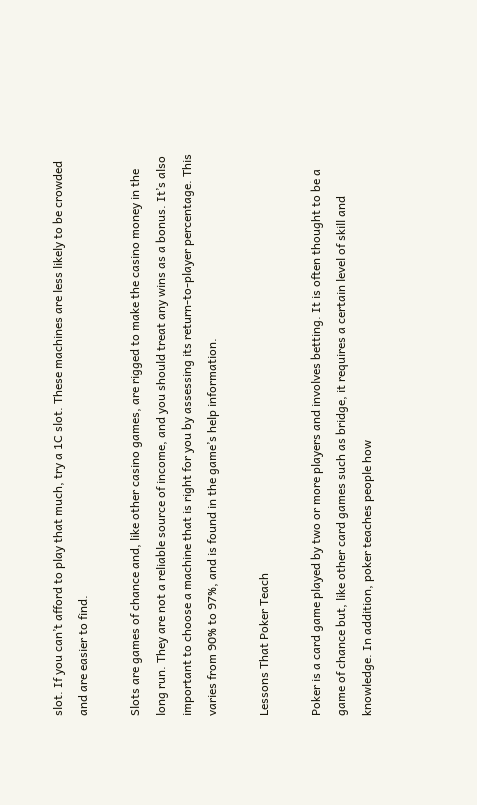slot. If you can’t afford to play that much, try a 1C slot. These machines are less likely to be crowded and are easier to find.

Slots are games of chance and, like other casino games, are rigged to make the casino money in the long run. They are not a reliable source of income, and you should treat any wins as a bonus. It’s also important to choose a machine that is right for you by assessing its return-to-player percentage. This varies from 90% to 97%, and is found in the game’s help information.

Lessons That Poker Teach

Poker is a card game played by two or more players and involves betting. It is often thought to be a game of chance but, like other card games such as bridge, it requires a certain level of skill and knowledge. In addition, poker teaches people how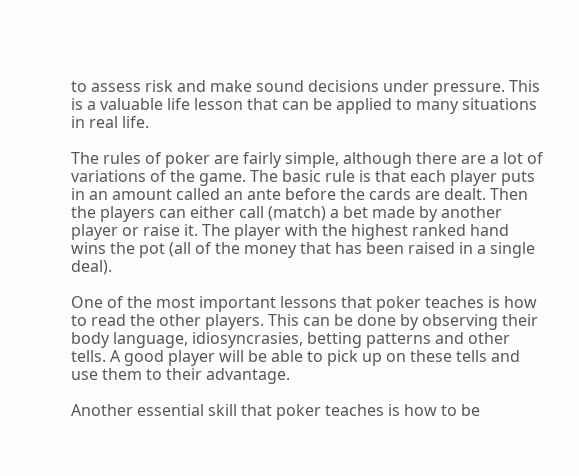to assess risk and make sound decisions under pressure. This is a valuable life lesson that can be applied to many situations in real life.

The rules of poker are fairly simple, although there are a lot of variations of the game. The basic rule is that each player puts in an amount called an ante before the cards are dealt. Then the players can either call (match) a bet made by another player or raise it. The player with the highest ranked hand wins the pot (all of the money that has been raised in a single deal).

One of the most important lessons that poker teaches is how to read the other players. This can be done by observing their body language, idiosyncrasies, betting patterns and other tells. A good player will be able to pick up on these tells and use them to their advantage.

Another essential skill that poker teaches is how to be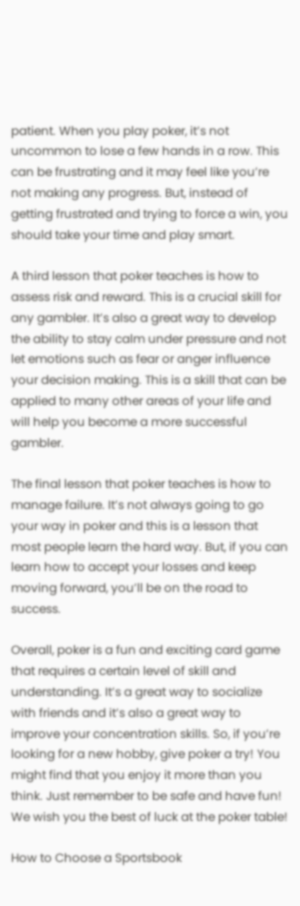patient. When you play poker, it’s not uncommon to lose a few hands in a row. This can be frustrating and it may feel like you’re not making any progress. But, instead of getting frustrated and trying to force a win, you should take your time and play smart.

A third lesson that poker teaches is how to assess risk and reward. This is a crucial skill for any gambler. It’s also a great way to develop the ability to stay calm under pressure and not let emotions such as fear or anger influence your decision making. This is a skill that can be applied to many other areas of your life and will help you become a more successful gambler.

The final lesson that poker teaches is how to manage failure. It’s not always going to go your way in poker and this is a lesson that most people learn the hard way. But, if you can learn how to accept your losses and keep moving forward, you’ll be on the road to success.

Overall, poker is a fun and exciting card game that requires a certain level of skill and understanding. It’s a great way to socialize with friends and it’s also a great way to improve your concentration skills. So, if you’re looking for a new hobby, give poker a try! You might find that you enjoy it more than you think. Just remember to be safe and have fun! We wish you the best of luck at the poker table!

How to Choose a Sportsbook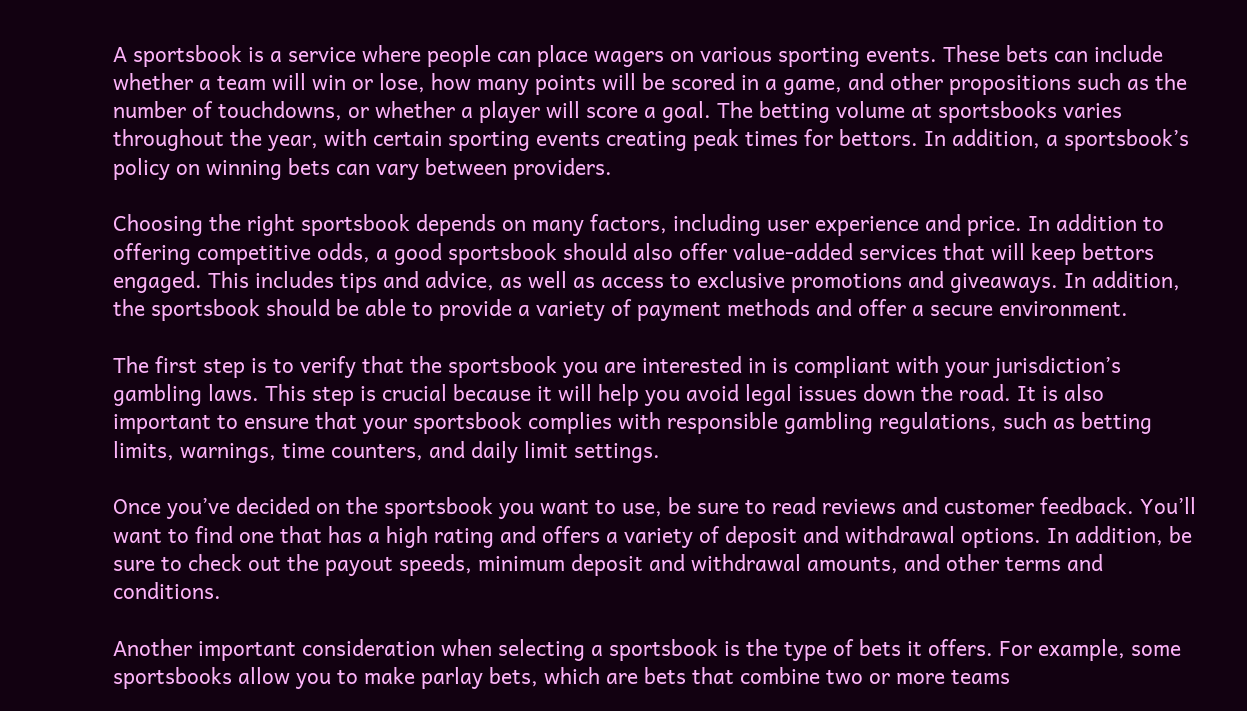A sportsbook is a service where people can place wagers on various sporting events. These bets can include whether a team will win or lose, how many points will be scored in a game, and other propositions such as the number of touchdowns, or whether a player will score a goal. The betting volume at sportsbooks varies throughout the year, with certain sporting events creating peak times for bettors. In addition, a sportsbook’s policy on winning bets can vary between providers.

Choosing the right sportsbook depends on many factors, including user experience and price. In addition to offering competitive odds, a good sportsbook should also offer value-added services that will keep bettors engaged. This includes tips and advice, as well as access to exclusive promotions and giveaways. In addition, the sportsbook should be able to provide a variety of payment methods and offer a secure environment.

The first step is to verify that the sportsbook you are interested in is compliant with your jurisdiction’s gambling laws. This step is crucial because it will help you avoid legal issues down the road. It is also important to ensure that your sportsbook complies with responsible gambling regulations, such as betting limits, warnings, time counters, and daily limit settings.

Once you’ve decided on the sportsbook you want to use, be sure to read reviews and customer feedback. You’ll want to find one that has a high rating and offers a variety of deposit and withdrawal options. In addition, be sure to check out the payout speeds, minimum deposit and withdrawal amounts, and other terms and conditions.

Another important consideration when selecting a sportsbook is the type of bets it offers. For example, some sportsbooks allow you to make parlay bets, which are bets that combine two or more teams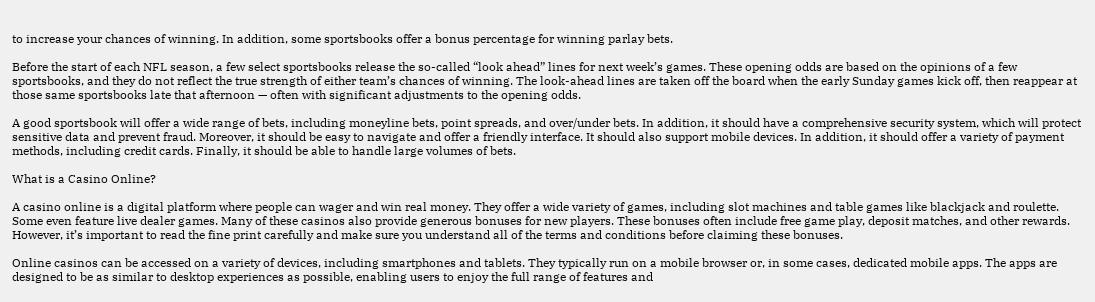to increase your chances of winning. In addition, some sportsbooks offer a bonus percentage for winning parlay bets.

Before the start of each NFL season, a few select sportsbooks release the so-called “look ahead” lines for next week’s games. These opening odds are based on the opinions of a few sportsbooks, and they do not reflect the true strength of either team’s chances of winning. The look-ahead lines are taken off the board when the early Sunday games kick off, then reappear at those same sportsbooks late that afternoon — often with significant adjustments to the opening odds.

A good sportsbook will offer a wide range of bets, including moneyline bets, point spreads, and over/under bets. In addition, it should have a comprehensive security system, which will protect sensitive data and prevent fraud. Moreover, it should be easy to navigate and offer a friendly interface. It should also support mobile devices. In addition, it should offer a variety of payment methods, including credit cards. Finally, it should be able to handle large volumes of bets.

What is a Casino Online?

A casino online is a digital platform where people can wager and win real money. They offer a wide variety of games, including slot machines and table games like blackjack and roulette. Some even feature live dealer games. Many of these casinos also provide generous bonuses for new players. These bonuses often include free game play, deposit matches, and other rewards. However, it’s important to read the fine print carefully and make sure you understand all of the terms and conditions before claiming these bonuses.

Online casinos can be accessed on a variety of devices, including smartphones and tablets. They typically run on a mobile browser or, in some cases, dedicated mobile apps. The apps are designed to be as similar to desktop experiences as possible, enabling users to enjoy the full range of features and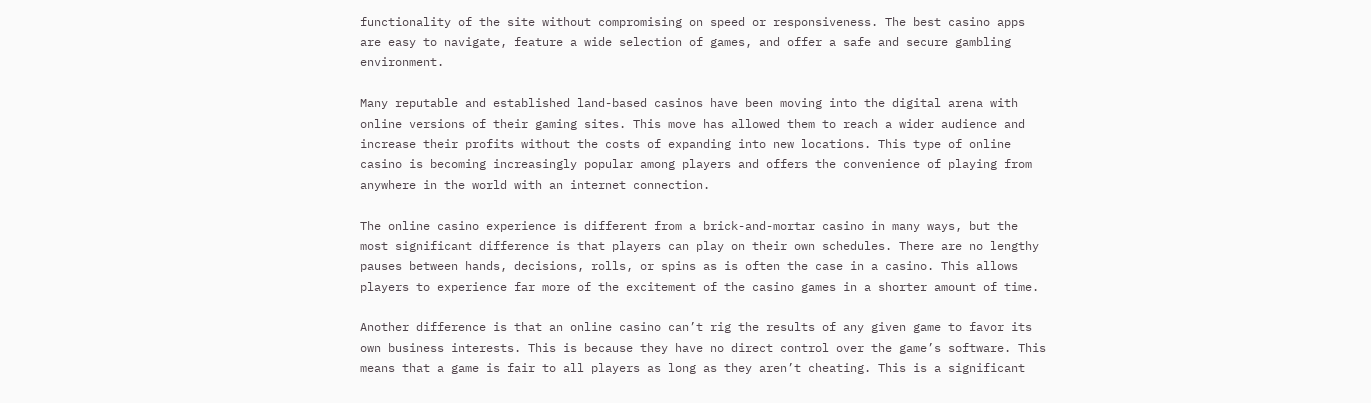functionality of the site without compromising on speed or responsiveness. The best casino apps are easy to navigate, feature a wide selection of games, and offer a safe and secure gambling environment.

Many reputable and established land-based casinos have been moving into the digital arena with online versions of their gaming sites. This move has allowed them to reach a wider audience and increase their profits without the costs of expanding into new locations. This type of online casino is becoming increasingly popular among players and offers the convenience of playing from anywhere in the world with an internet connection.

The online casino experience is different from a brick-and-mortar casino in many ways, but the most significant difference is that players can play on their own schedules. There are no lengthy pauses between hands, decisions, rolls, or spins as is often the case in a casino. This allows players to experience far more of the excitement of the casino games in a shorter amount of time.

Another difference is that an online casino can’t rig the results of any given game to favor its own business interests. This is because they have no direct control over the game’s software. This means that a game is fair to all players as long as they aren’t cheating. This is a significant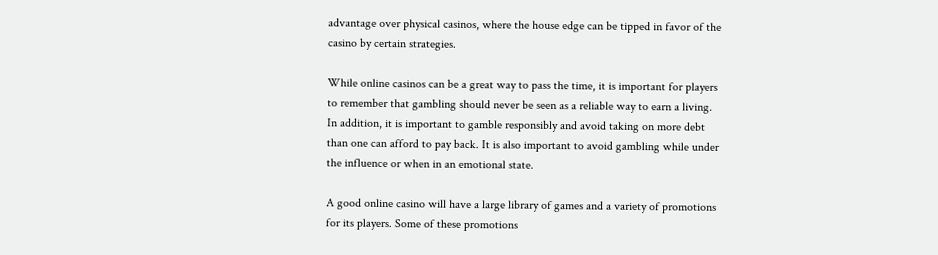advantage over physical casinos, where the house edge can be tipped in favor of the casino by certain strategies.

While online casinos can be a great way to pass the time, it is important for players to remember that gambling should never be seen as a reliable way to earn a living. In addition, it is important to gamble responsibly and avoid taking on more debt than one can afford to pay back. It is also important to avoid gambling while under the influence or when in an emotional state.

A good online casino will have a large library of games and a variety of promotions for its players. Some of these promotions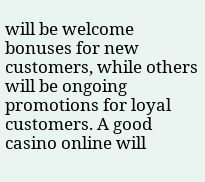will be welcome bonuses for new customers, while others will be ongoing promotions for loyal customers. A good casino online will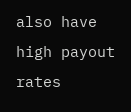also have high payout rates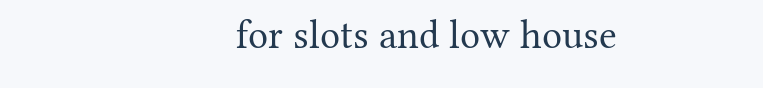for slots and low house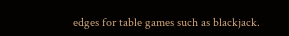edges for table games such as blackjack.